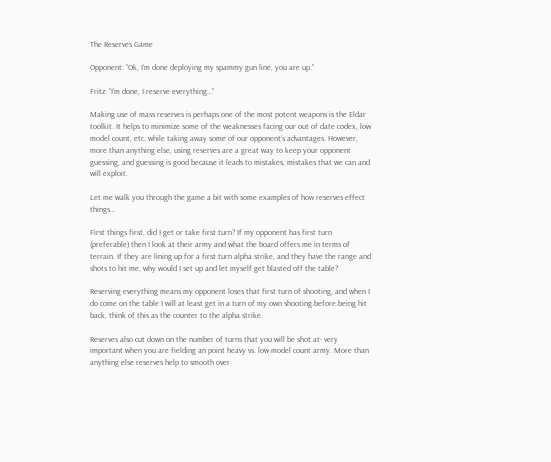The Reserves Game

Opponent: “Ok, I’m done deploying my spammy gun line, you are up.”

Fritz: “I’m done, I reserve everything…”

Making use of mass reserves is perhaps one of the most potent weapons is the Eldar toolkit. It helps to minimize some of the weaknesses facing our out of date codex, low model count, etc. while taking away some of our opponent’s advantages. However, more than anything else, using reserves are a great way to keep your opponent guessing, and guessing is good because it leads to mistakes, mistakes that we can and will exploit.

Let me walk you through the game a bit with some examples of how reserves effect things…

First things first, did I get or take first turn? If my opponent has first turn (preferable) then I look at their army and what the board offers me in terms of terrain. If they are lining up for a first turn alpha strike, and they have the range and shots to hit me, why would I set up and let myself get blasted off the table?

Reserving everything means my opponent loses that first turn of shooting, and when I do come on the table I will at least get in a turn of my own shooting before being hit back, think of this as the counter to the alpha strike.

Reserves also cut down on the number of turns that you will be shot at- very important when you are fielding an point heavy vs. low model count army. More than anything else reserves help to smooth over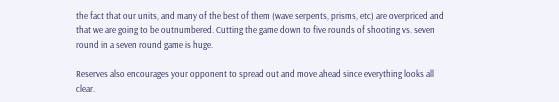the fact that our units, and many of the best of them (wave serpents, prisms, etc) are overpriced and that we are going to be outnumbered. Cutting the game down to five rounds of shooting vs. seven round in a seven round game is huge.

Reserves also encourages your opponent to spread out and move ahead since everything looks all clear.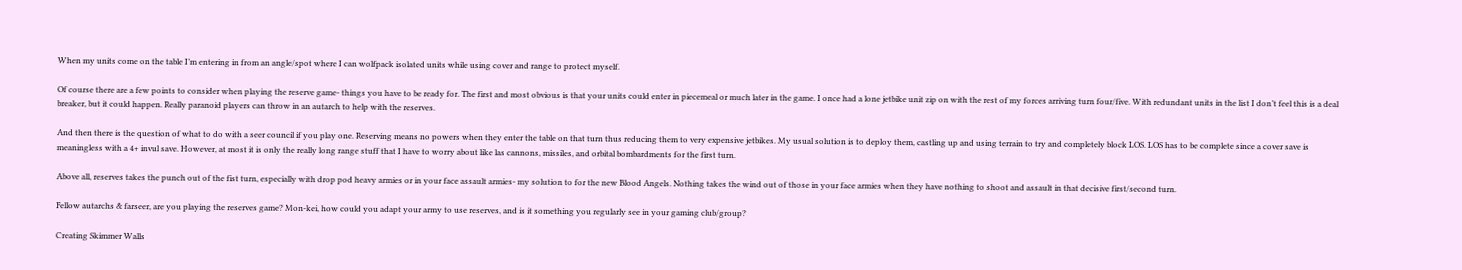When my units come on the table I’m entering in from an angle/spot where I can wolfpack isolated units while using cover and range to protect myself.

Of course there are a few points to consider when playing the reserve game- things you have to be ready for. The first and most obvious is that your units could enter in piecemeal or much later in the game. I once had a lone jetbike unit zip on with the rest of my forces arriving turn four/five. With redundant units in the list I don’t feel this is a deal breaker, but it could happen. Really paranoid players can throw in an autarch to help with the reserves.

And then there is the question of what to do with a seer council if you play one. Reserving means no powers when they enter the table on that turn thus reducing them to very expensive jetbikes. My usual solution is to deploy them, castling up and using terrain to try and completely block LOS. LOS has to be complete since a cover save is meaningless with a 4+ invul save. However, at most it is only the really long range stuff that I have to worry about like las cannons, missiles, and orbital bombardments for the first turn.

Above all, reserves takes the punch out of the fist turn, especially with drop pod heavy armies or in your face assault armies- my solution to for the new Blood Angels. Nothing takes the wind out of those in your face armies when they have nothing to shoot and assault in that decisive first/second turn.

Fellow autarchs & farseer, are you playing the reserves game? Mon-kei, how could you adapt your army to use reserves, and is it something you regularly see in your gaming club/group?

Creating Skimmer Walls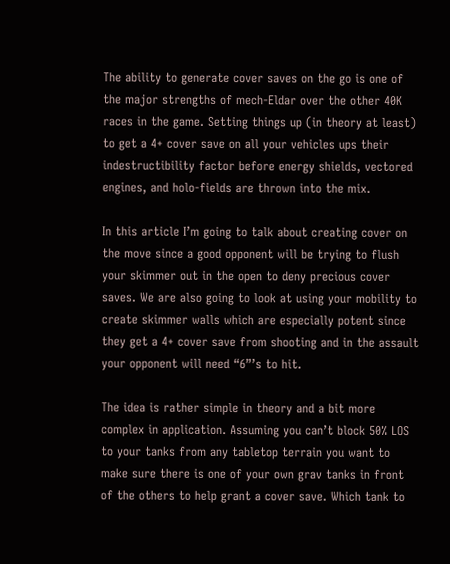The ability to generate cover saves on the go is one of the major strengths of mech-Eldar over the other 40K races in the game. Setting things up (in theory at least) to get a 4+ cover save on all your vehicles ups their indestructibility factor before energy shields, vectored engines, and holo-fields are thrown into the mix.

In this article I’m going to talk about creating cover on the move since a good opponent will be trying to flush your skimmer out in the open to deny precious cover saves. We are also going to look at using your mobility to create skimmer walls which are especially potent since they get a 4+ cover save from shooting and in the assault your opponent will need “6”’s to hit.

The idea is rather simple in theory and a bit more complex in application. Assuming you can’t block 50% LOS to your tanks from any tabletop terrain you want to make sure there is one of your own grav tanks in front of the others to help grant a cover save. Which tank to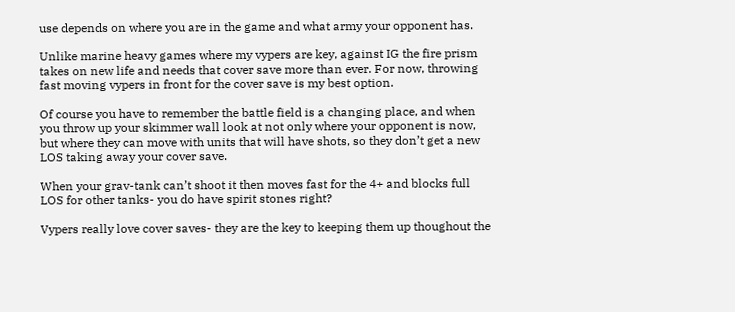use depends on where you are in the game and what army your opponent has.

Unlike marine heavy games where my vypers are key, against IG the fire prism takes on new life and needs that cover save more than ever. For now, throwing fast moving vypers in front for the cover save is my best option.

Of course you have to remember the battle field is a changing place, and when you throw up your skimmer wall look at not only where your opponent is now, but where they can move with units that will have shots, so they don’t get a new LOS taking away your cover save.

When your grav-tank can’t shoot it then moves fast for the 4+ and blocks full LOS for other tanks- you do have spirit stones right?

Vypers really love cover saves- they are the key to keeping them up thoughout the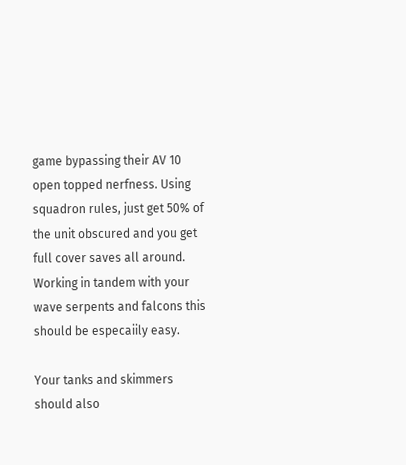game bypassing their AV 10 open topped nerfness. Using squadron rules, just get 50% of the unit obscured and you get full cover saves all around. Working in tandem with your wave serpents and falcons this should be especaiily easy.

Your tanks and skimmers should also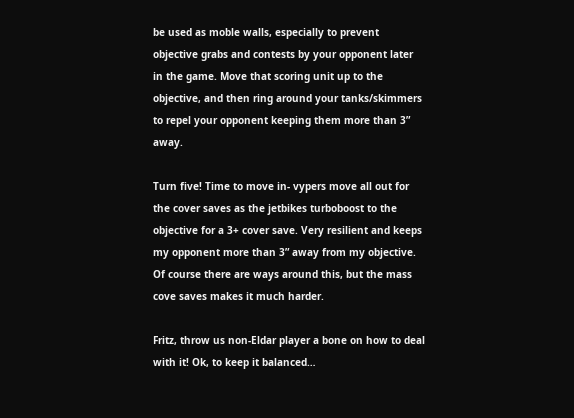be used as moble walls, especially to prevent objective grabs and contests by your opponent later in the game. Move that scoring unit up to the objective, and then ring around your tanks/skimmers to repel your opponent keeping them more than 3” away.

Turn five! Time to move in- vypers move all out for the cover saves as the jetbikes turboboost to the objective for a 3+ cover save. Very resilient and keeps my opponent more than 3” away from my objective. Of course there are ways around this, but the mass cove saves makes it much harder.

Fritz, throw us non-Eldar player a bone on how to deal with it! Ok, to keep it balanced…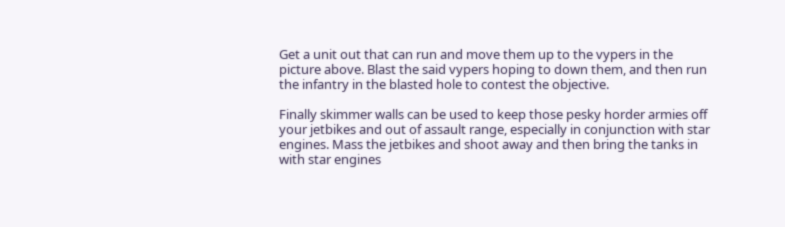Get a unit out that can run and move them up to the vypers in the picture above. Blast the said vypers hoping to down them, and then run the infantry in the blasted hole to contest the objective.

Finally skimmer walls can be used to keep those pesky horder armies off your jetbikes and out of assault range, especially in conjunction with star engines. Mass the jetbikes and shoot away and then bring the tanks in with star engines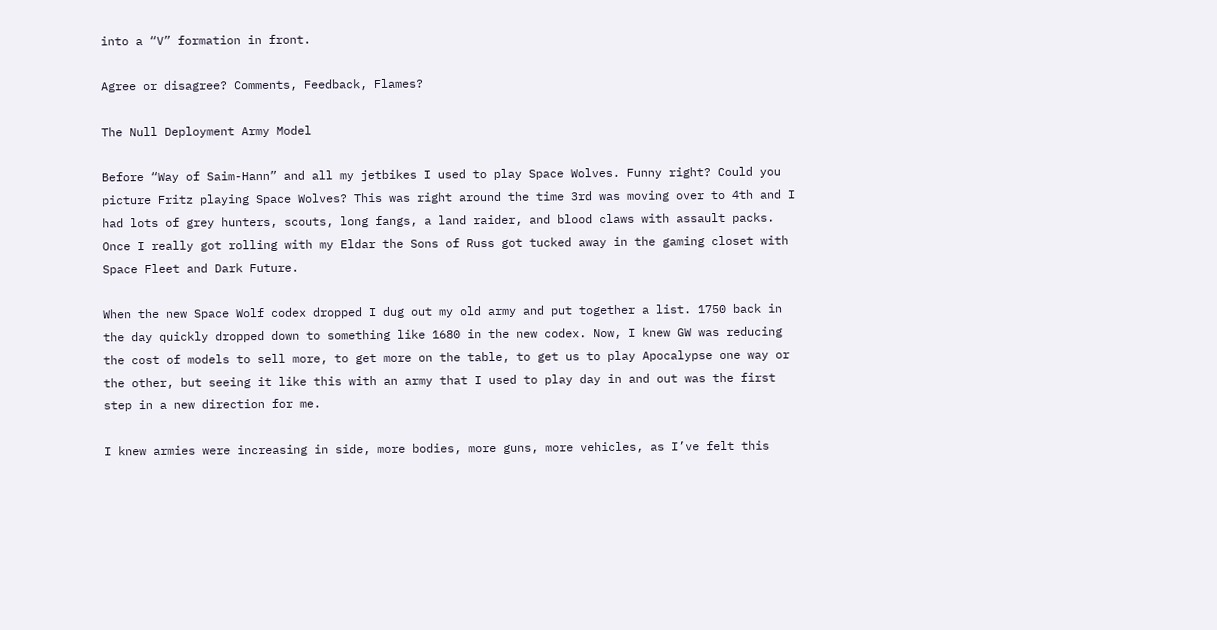into a “V” formation in front.

Agree or disagree? Comments, Feedback, Flames?

The Null Deployment Army Model

Before “Way of Saim-Hann” and all my jetbikes I used to play Space Wolves. Funny right? Could you picture Fritz playing Space Wolves? This was right around the time 3rd was moving over to 4th and I had lots of grey hunters, scouts, long fangs, a land raider, and blood claws with assault packs. Once I really got rolling with my Eldar the Sons of Russ got tucked away in the gaming closet with Space Fleet and Dark Future.

When the new Space Wolf codex dropped I dug out my old army and put together a list. 1750 back in the day quickly dropped down to something like 1680 in the new codex. Now, I knew GW was reducing the cost of models to sell more, to get more on the table, to get us to play Apocalypse one way or the other, but seeing it like this with an army that I used to play day in and out was the first step in a new direction for me.

I knew armies were increasing in side, more bodies, more guns, more vehicles, as I’ve felt this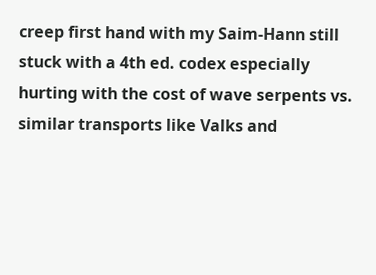creep first hand with my Saim-Hann still stuck with a 4th ed. codex especially hurting with the cost of wave serpents vs. similar transports like Valks and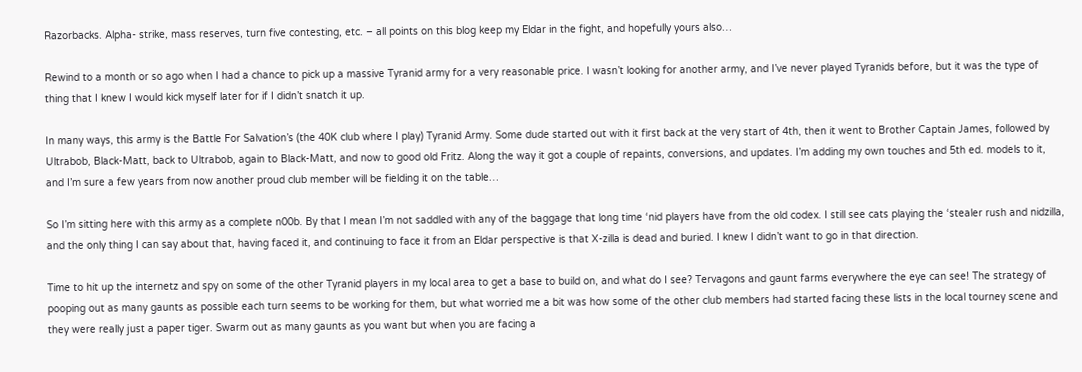Razorbacks. Alpha- strike, mass reserves, turn five contesting, etc. – all points on this blog keep my Eldar in the fight, and hopefully yours also…

Rewind to a month or so ago when I had a chance to pick up a massive Tyranid army for a very reasonable price. I wasn’t looking for another army, and I’ve never played Tyranids before, but it was the type of thing that I knew I would kick myself later for if I didn’t snatch it up.

In many ways, this army is the Battle For Salvation’s (the 40K club where I play) Tyranid Army. Some dude started out with it first back at the very start of 4th, then it went to Brother Captain James, followed by Ultrabob, Black-Matt, back to Ultrabob, again to Black-Matt, and now to good old Fritz. Along the way it got a couple of repaints, conversions, and updates. I’m adding my own touches and 5th ed. models to it, and I’m sure a few years from now another proud club member will be fielding it on the table…

So I’m sitting here with this army as a complete n00b. By that I mean I’m not saddled with any of the baggage that long time ‘nid players have from the old codex. I still see cats playing the ‘stealer rush and nidzilla, and the only thing I can say about that, having faced it, and continuing to face it from an Eldar perspective is that X-zilla is dead and buried. I knew I didn’t want to go in that direction.

Time to hit up the internetz and spy on some of the other Tyranid players in my local area to get a base to build on, and what do I see? Tervagons and gaunt farms everywhere the eye can see! The strategy of pooping out as many gaunts as possible each turn seems to be working for them, but what worried me a bit was how some of the other club members had started facing these lists in the local tourney scene and they were really just a paper tiger. Swarm out as many gaunts as you want but when you are facing a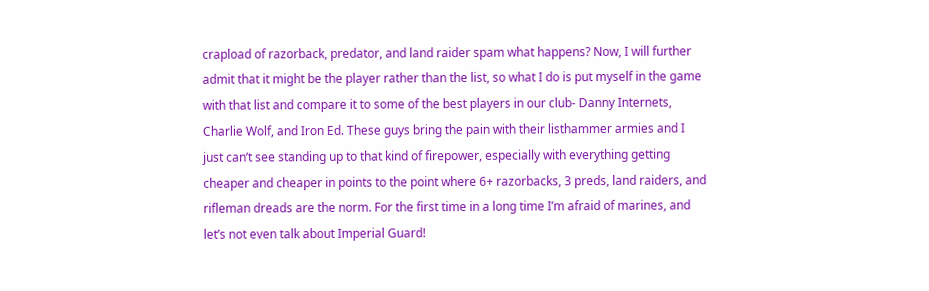crapload of razorback, predator, and land raider spam what happens? Now, I will further admit that it might be the player rather than the list, so what I do is put myself in the game with that list and compare it to some of the best players in our club- Danny Internets, Charlie Wolf, and Iron Ed. These guys bring the pain with their listhammer armies and I just can’t see standing up to that kind of firepower, especially with everything getting cheaper and cheaper in points to the point where 6+ razorbacks, 3 preds, land raiders, and rifleman dreads are the norm. For the first time in a long time I’m afraid of marines, and let’s not even talk about Imperial Guard!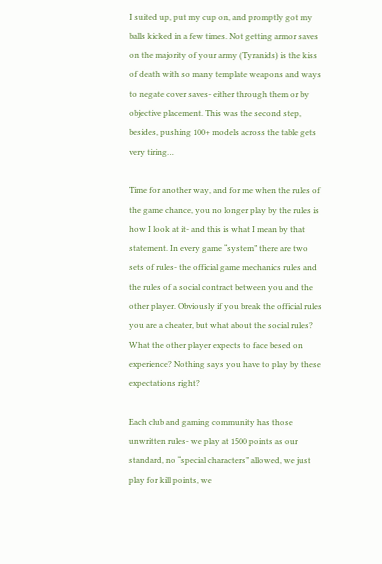I suited up, put my cup on, and promptly got my balls kicked in a few times. Not getting armor saves on the majority of your army (Tyranids) is the kiss of death with so many template weapons and ways to negate cover saves- either through them or by objective placement. This was the second step, besides, pushing 100+ models across the table gets very tiring…

Time for another way, and for me when the rules of the game chance, you no longer play by the rules is how I look at it- and this is what I mean by that statement. In every game “system” there are two sets of rules- the official game mechanics rules and the rules of a social contract between you and the other player. Obviously if you break the official rules you are a cheater, but what about the social rules? What the other player expects to face besed on experience? Nothing says you have to play by these expectations right?

Each club and gaming community has those unwritten rules- we play at 1500 points as our standard, no “special characters” allowed, we just play for kill points, we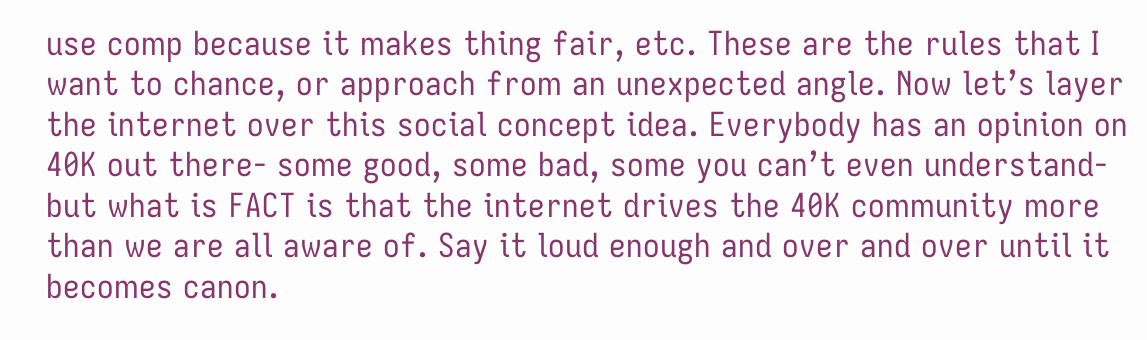use comp because it makes thing fair, etc. These are the rules that I want to chance, or approach from an unexpected angle. Now let’s layer the internet over this social concept idea. Everybody has an opinion on 40K out there- some good, some bad, some you can’t even understand- but what is FACT is that the internet drives the 40K community more than we are all aware of. Say it loud enough and over and over until it becomes canon.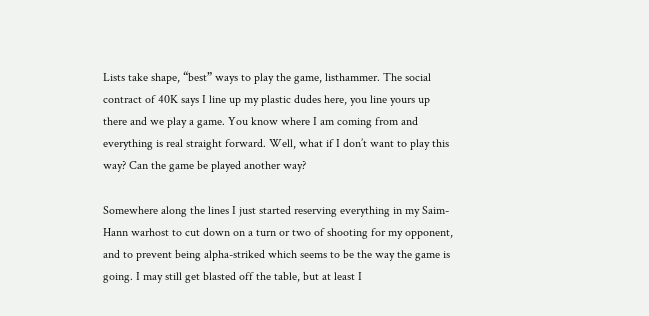Lists take shape, “best” ways to play the game, listhammer. The social contract of 40K says I line up my plastic dudes here, you line yours up there and we play a game. You know where I am coming from and everything is real straight forward. Well, what if I don’t want to play this way? Can the game be played another way?

Somewhere along the lines I just started reserving everything in my Saim-Hann warhost to cut down on a turn or two of shooting for my opponent, and to prevent being alpha-striked which seems to be the way the game is going. I may still get blasted off the table, but at least I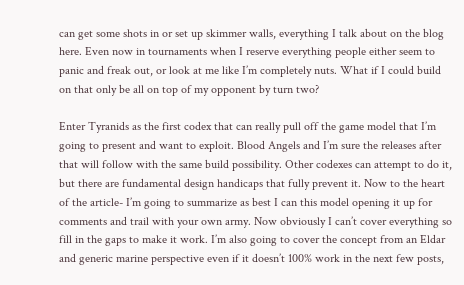can get some shots in or set up skimmer walls, everything I talk about on the blog here. Even now in tournaments when I reserve everything people either seem to panic and freak out, or look at me like I’m completely nuts. What if I could build on that only be all on top of my opponent by turn two?

Enter Tyranids as the first codex that can really pull off the game model that I’m going to present and want to exploit. Blood Angels and I’m sure the releases after that will follow with the same build possibility. Other codexes can attempt to do it, but there are fundamental design handicaps that fully prevent it. Now to the heart of the article- I’m going to summarize as best I can this model opening it up for comments and trail with your own army. Now obviously I can’t cover everything so fill in the gaps to make it work. I’m also going to cover the concept from an Eldar and generic marine perspective even if it doesn’t 100% work in the next few posts,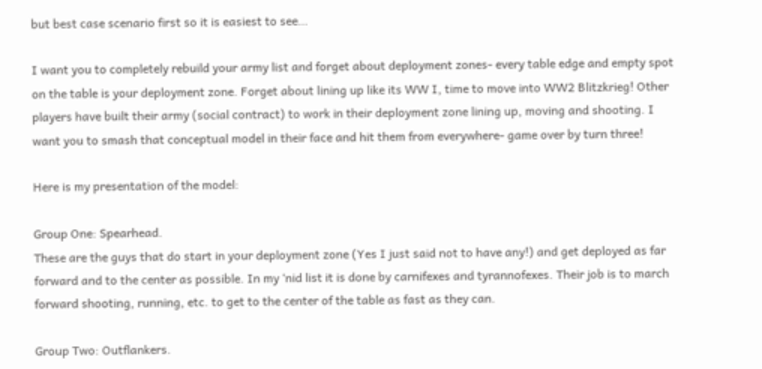but best case scenario first so it is easiest to see…

I want you to completely rebuild your army list and forget about deployment zones- every table edge and empty spot on the table is your deployment zone. Forget about lining up like its WW I, time to move into WW2 Blitzkrieg! Other players have built their army (social contract) to work in their deployment zone lining up, moving and shooting. I want you to smash that conceptual model in their face and hit them from everywhere- game over by turn three!

Here is my presentation of the model:

Group One: Spearhead.
These are the guys that do start in your deployment zone (Yes I just said not to have any!) and get deployed as far forward and to the center as possible. In my ‘nid list it is done by carnifexes and tyrannofexes. Their job is to march forward shooting, running, etc. to get to the center of the table as fast as they can.

Group Two: Outflankers.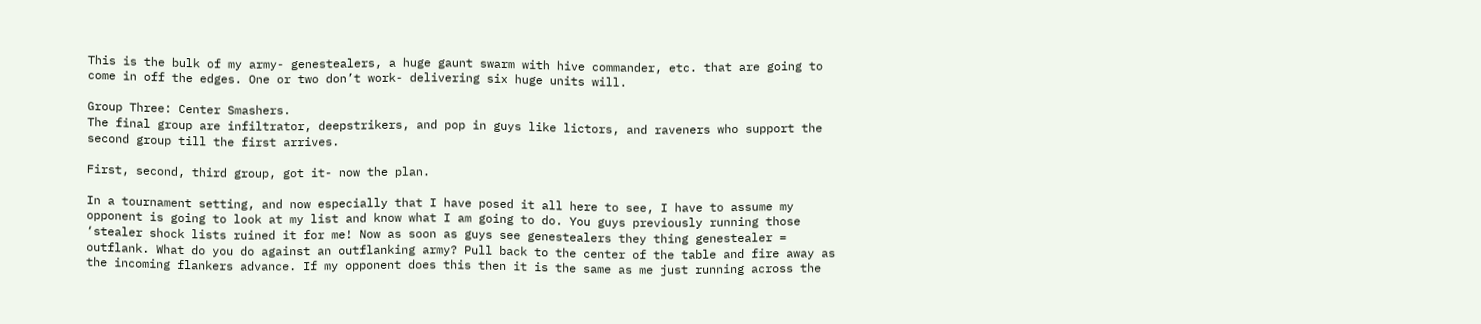This is the bulk of my army- genestealers, a huge gaunt swarm with hive commander, etc. that are going to come in off the edges. One or two don’t work- delivering six huge units will.

Group Three: Center Smashers.
The final group are infiltrator, deepstrikers, and pop in guys like lictors, and raveners who support the second group till the first arrives.

First, second, third group, got it- now the plan.

In a tournament setting, and now especially that I have posed it all here to see, I have to assume my opponent is going to look at my list and know what I am going to do. You guys previously running those ‘stealer shock lists ruined it for me! Now as soon as guys see genestealers they thing genestealer = outflank. What do you do against an outflanking army? Pull back to the center of the table and fire away as the incoming flankers advance. If my opponent does this then it is the same as me just running across the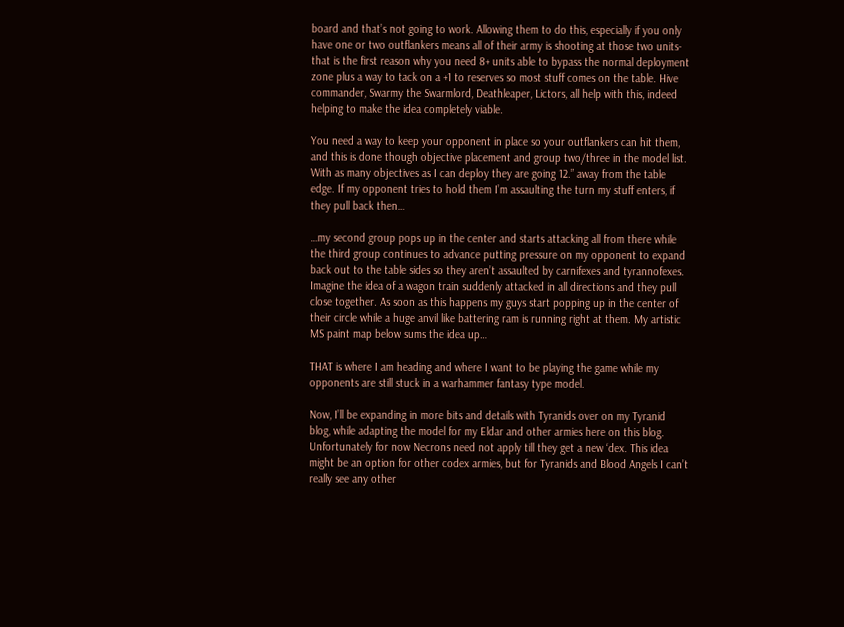board and that’s not going to work. Allowing them to do this, especially if you only have one or two outflankers means all of their army is shooting at those two units- that is the first reason why you need 8+ units able to bypass the normal deployment zone plus a way to tack on a +1 to reserves so most stuff comes on the table. Hive commander, Swarmy the Swarmlord, Deathleaper, Lictors, all help with this, indeed helping to make the idea completely viable.

You need a way to keep your opponent in place so your outflankers can hit them, and this is done though objective placement and group two/three in the model list. With as many objectives as I can deploy they are going 12.” away from the table edge. If my opponent tries to hold them I’m assaulting the turn my stuff enters, if they pull back then…

…my second group pops up in the center and starts attacking all from there while the third group continues to advance putting pressure on my opponent to expand back out to the table sides so they aren’t assaulted by carnifexes and tyrannofexes. Imagine the idea of a wagon train suddenly attacked in all directions and they pull close together. As soon as this happens my guys start popping up in the center of their circle while a huge anvil like battering ram is running right at them. My artistic MS paint map below sums the idea up…

THAT is where I am heading and where I want to be playing the game while my opponents are still stuck in a warhammer fantasy type model.

Now, I’ll be expanding in more bits and details with Tyranids over on my Tyranid blog, while adapting the model for my Eldar and other armies here on this blog. Unfortunately for now Necrons need not apply till they get a new ‘dex. This idea might be an option for other codex armies, but for Tyranids and Blood Angels I can’t really see any other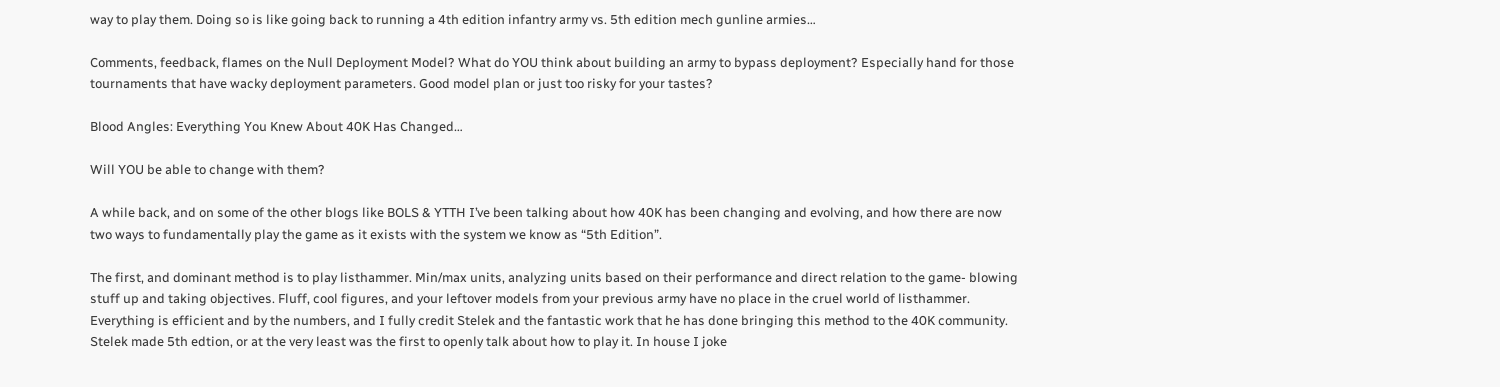way to play them. Doing so is like going back to running a 4th edition infantry army vs. 5th edition mech gunline armies…

Comments, feedback, flames on the Null Deployment Model? What do YOU think about building an army to bypass deployment? Especially hand for those tournaments that have wacky deployment parameters. Good model plan or just too risky for your tastes?

Blood Angles: Everything You Knew About 40K Has Changed…

Will YOU be able to change with them?

A while back, and on some of the other blogs like BOLS & YTTH I’ve been talking about how 40K has been changing and evolving, and how there are now two ways to fundamentally play the game as it exists with the system we know as “5th Edition”.

The first, and dominant method is to play listhammer. Min/max units, analyzing units based on their performance and direct relation to the game- blowing stuff up and taking objectives. Fluff, cool figures, and your leftover models from your previous army have no place in the cruel world of listhammer. Everything is efficient and by the numbers, and I fully credit Stelek and the fantastic work that he has done bringing this method to the 40K community. Stelek made 5th edtion, or at the very least was the first to openly talk about how to play it. In house I joke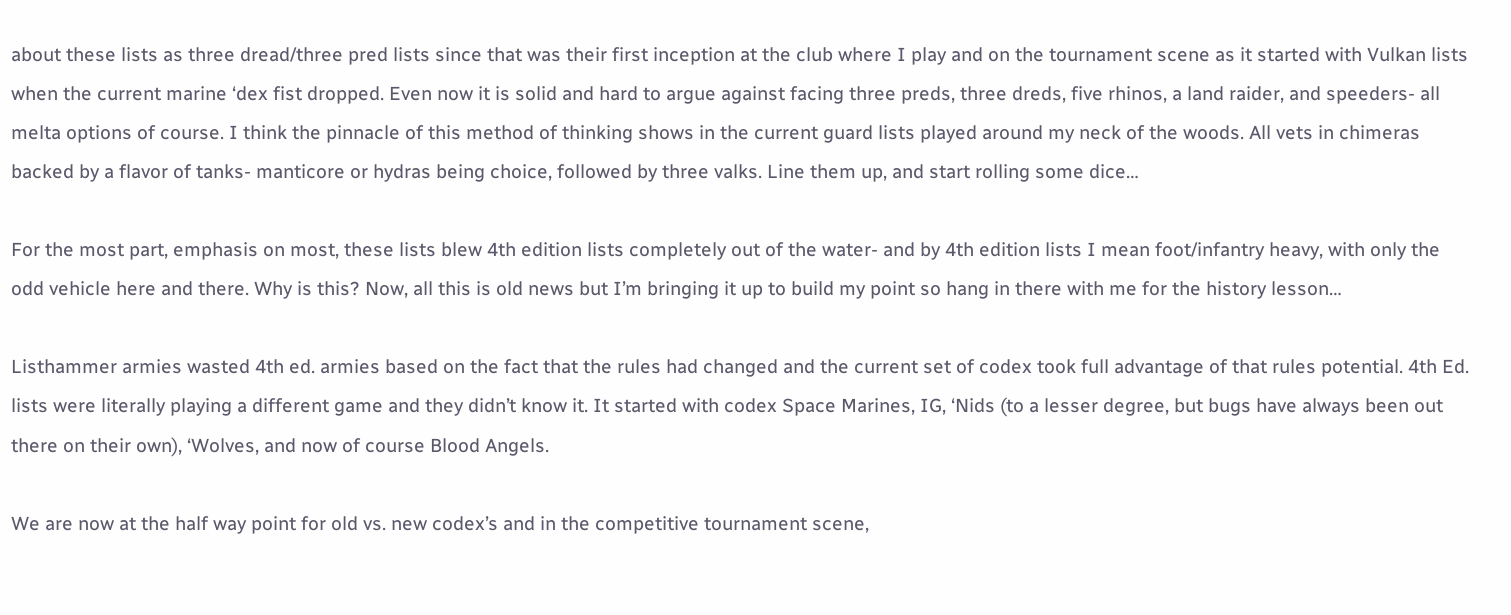about these lists as three dread/three pred lists since that was their first inception at the club where I play and on the tournament scene as it started with Vulkan lists when the current marine ‘dex fist dropped. Even now it is solid and hard to argue against facing three preds, three dreds, five rhinos, a land raider, and speeders- all melta options of course. I think the pinnacle of this method of thinking shows in the current guard lists played around my neck of the woods. All vets in chimeras backed by a flavor of tanks- manticore or hydras being choice, followed by three valks. Line them up, and start rolling some dice…

For the most part, emphasis on most, these lists blew 4th edition lists completely out of the water- and by 4th edition lists I mean foot/infantry heavy, with only the odd vehicle here and there. Why is this? Now, all this is old news but I’m bringing it up to build my point so hang in there with me for the history lesson…

Listhammer armies wasted 4th ed. armies based on the fact that the rules had changed and the current set of codex took full advantage of that rules potential. 4th Ed. lists were literally playing a different game and they didn’t know it. It started with codex Space Marines, IG, ‘Nids (to a lesser degree, but bugs have always been out there on their own), ‘Wolves, and now of course Blood Angels.

We are now at the half way point for old vs. new codex’s and in the competitive tournament scene,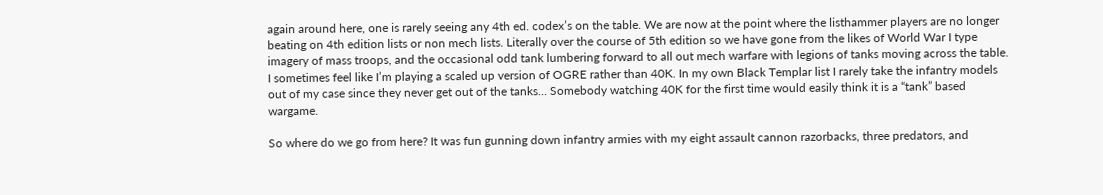again around here, one is rarely seeing any 4th ed. codex’s on the table. We are now at the point where the listhammer players are no longer beating on 4th edition lists or non mech lists. Literally over the course of 5th edition so we have gone from the likes of World War I type imagery of mass troops, and the occasional odd tank lumbering forward to all out mech warfare with legions of tanks moving across the table. I sometimes feel like I’m playing a scaled up version of OGRE rather than 40K. In my own Black Templar list I rarely take the infantry models out of my case since they never get out of the tanks… Somebody watching 40K for the first time would easily think it is a “tank” based wargame.

So where do we go from here? It was fun gunning down infantry armies with my eight assault cannon razorbacks, three predators, and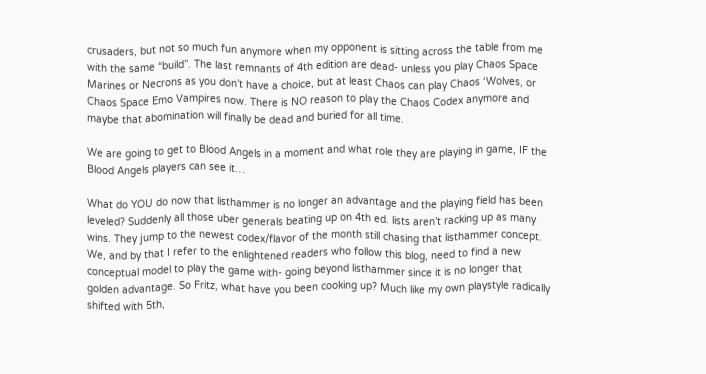crusaders, but not so much fun anymore when my opponent is sitting across the table from me with the same “build”. The last remnants of 4th edition are dead- unless you play Chaos Space Marines or Necrons as you don’t have a choice, but at least Chaos can play Chaos ‘Wolves, or Chaos Space Emo Vampires now. There is NO reason to play the Chaos Codex anymore and maybe that abomination will finally be dead and buried for all time.

We are going to get to Blood Angels in a moment and what role they are playing in game, IF the Blood Angels players can see it…

What do YOU do now that listhammer is no longer an advantage and the playing field has been leveled? Suddenly all those uber generals beating up on 4th ed. lists aren’t racking up as many wins. They jump to the newest codex/flavor of the month still chasing that listhammer concept. We, and by that I refer to the enlightened readers who follow this blog, need to find a new conceptual model to play the game with- going beyond listhammer since it is no longer that golden advantage. So Fritz, what have you been cooking up? Much like my own playstyle radically shifted with 5th,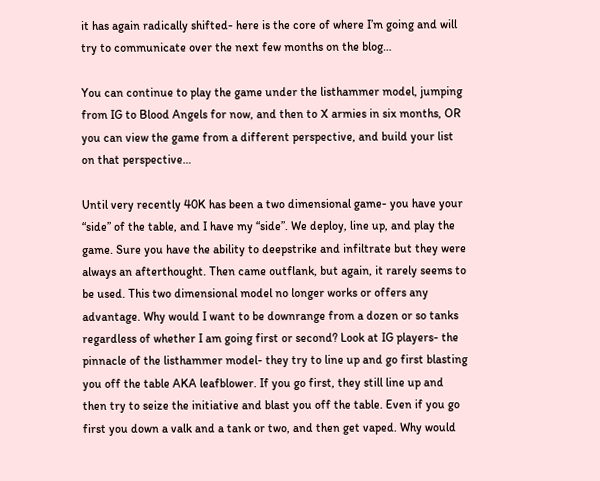it has again radically shifted- here is the core of where I’m going and will try to communicate over the next few months on the blog…

You can continue to play the game under the listhammer model, jumping from IG to Blood Angels for now, and then to X armies in six months, OR you can view the game from a different perspective, and build your list on that perspective…

Until very recently 40K has been a two dimensional game- you have your “side” of the table, and I have my “side”. We deploy, line up, and play the game. Sure you have the ability to deepstrike and infiltrate but they were always an afterthought. Then came outflank, but again, it rarely seems to be used. This two dimensional model no longer works or offers any advantage. Why would I want to be downrange from a dozen or so tanks regardless of whether I am going first or second? Look at IG players- the pinnacle of the listhammer model- they try to line up and go first blasting you off the table AKA leafblower. If you go first, they still line up and then try to seize the initiative and blast you off the table. Even if you go first you down a valk and a tank or two, and then get vaped. Why would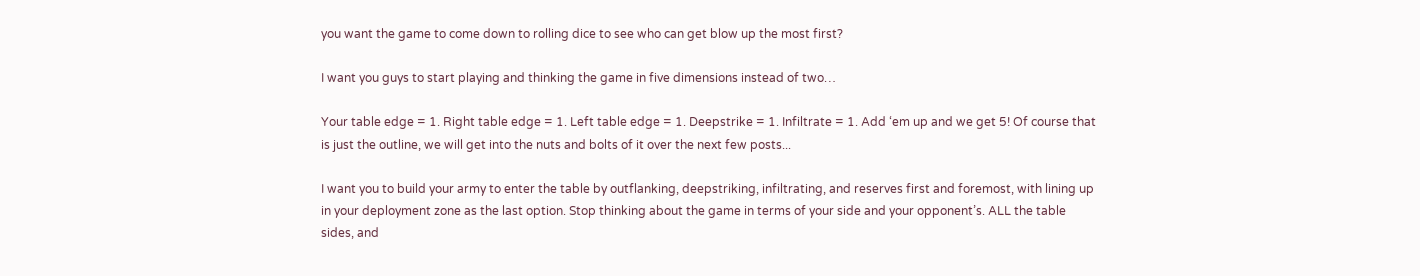you want the game to come down to rolling dice to see who can get blow up the most first?

I want you guys to start playing and thinking the game in five dimensions instead of two…

Your table edge = 1. Right table edge = 1. Left table edge = 1. Deepstrike = 1. Infiltrate = 1. Add ‘em up and we get 5! Of course that is just the outline, we will get into the nuts and bolts of it over the next few posts...

I want you to build your army to enter the table by outflanking, deepstriking, infiltrating, and reserves first and foremost, with lining up in your deployment zone as the last option. Stop thinking about the game in terms of your side and your opponent’s. ALL the table sides, and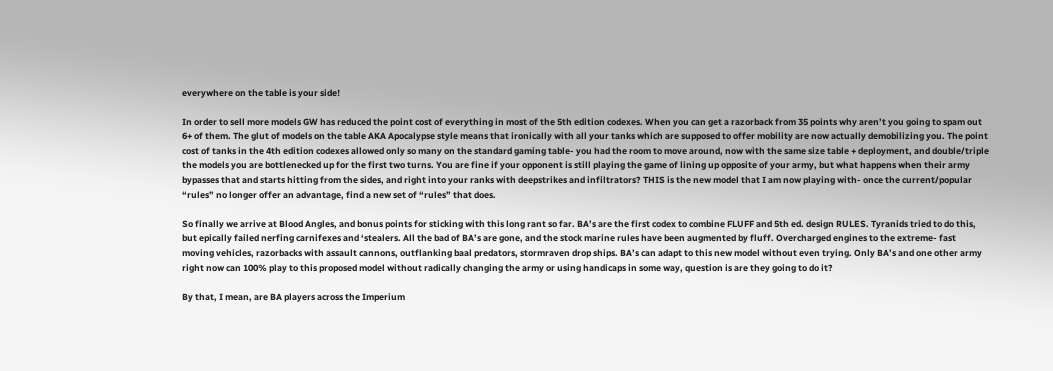everywhere on the table is your side!

In order to sell more models GW has reduced the point cost of everything in most of the 5th edition codexes. When you can get a razorback from 35 points why aren’t you going to spam out 6+ of them. The glut of models on the table AKA Apocalypse style means that ironically with all your tanks which are supposed to offer mobility are now actually demobilizing you. The point cost of tanks in the 4th edition codexes allowed only so many on the standard gaming table- you had the room to move around, now with the same size table + deployment, and double/triple the models you are bottlenecked up for the first two turns. You are fine if your opponent is still playing the game of lining up opposite of your army, but what happens when their army bypasses that and starts hitting from the sides, and right into your ranks with deepstrikes and infiltrators? THIS is the new model that I am now playing with- once the current/popular “rules” no longer offer an advantage, find a new set of “rules” that does.

So finally we arrive at Blood Angles, and bonus points for sticking with this long rant so far. BA’s are the first codex to combine FLUFF and 5th ed. design RULES. Tyranids tried to do this, but epically failed nerfing carnifexes and ‘stealers. All the bad of BA’s are gone, and the stock marine rules have been augmented by fluff. Overcharged engines to the extreme- fast moving vehicles, razorbacks with assault cannons, outflanking baal predators, stormraven drop ships. BA’s can adapt to this new model without even trying. Only BA’s and one other army right now can 100% play to this proposed model without radically changing the army or using handicaps in some way, question is are they going to do it?

By that, I mean, are BA players across the Imperium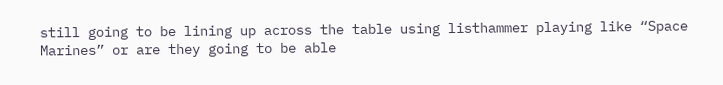still going to be lining up across the table using listhammer playing like “Space Marines” or are they going to be able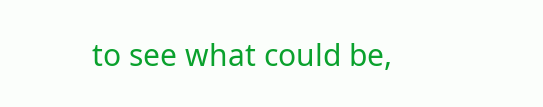to see what could be,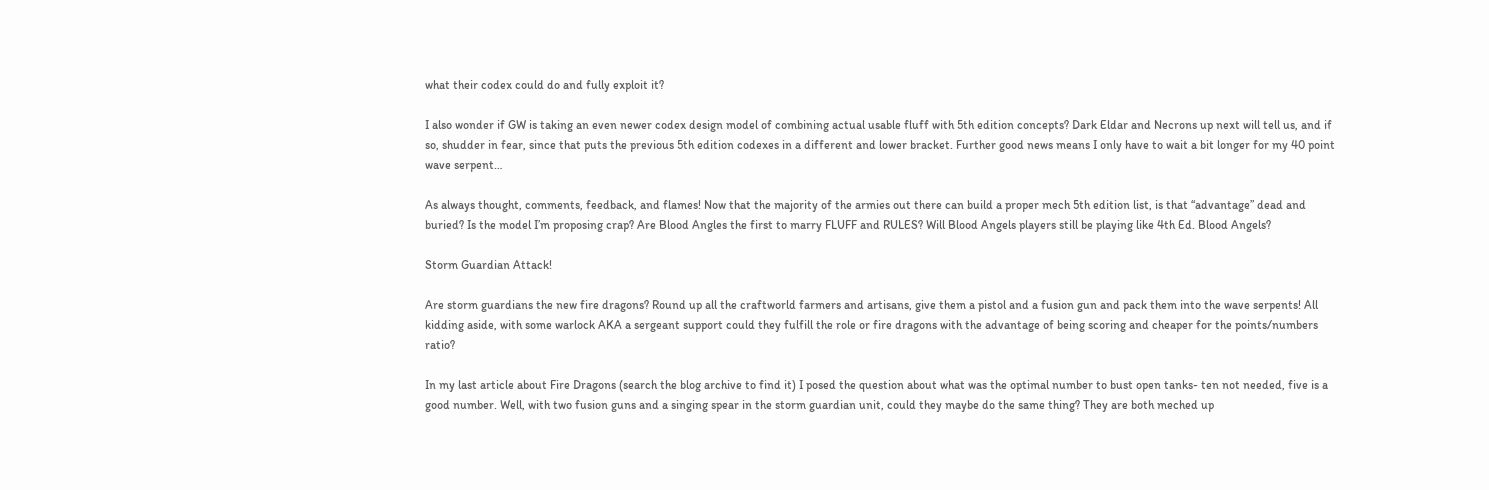what their codex could do and fully exploit it?

I also wonder if GW is taking an even newer codex design model of combining actual usable fluff with 5th edition concepts? Dark Eldar and Necrons up next will tell us, and if so, shudder in fear, since that puts the previous 5th edition codexes in a different and lower bracket. Further good news means I only have to wait a bit longer for my 40 point wave serpent…

As always thought, comments, feedback, and flames! Now that the majority of the armies out there can build a proper mech 5th edition list, is that “advantage” dead and buried? Is the model I’m proposing crap? Are Blood Angles the first to marry FLUFF and RULES? Will Blood Angels players still be playing like 4th Ed. Blood Angels?

Storm Guardian Attack!

Are storm guardians the new fire dragons? Round up all the craftworld farmers and artisans, give them a pistol and a fusion gun and pack them into the wave serpents! All kidding aside, with some warlock AKA a sergeant support could they fulfill the role or fire dragons with the advantage of being scoring and cheaper for the points/numbers ratio?

In my last article about Fire Dragons (search the blog archive to find it) I posed the question about what was the optimal number to bust open tanks- ten not needed, five is a good number. Well, with two fusion guns and a singing spear in the storm guardian unit, could they maybe do the same thing? They are both meched up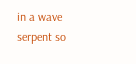in a wave serpent so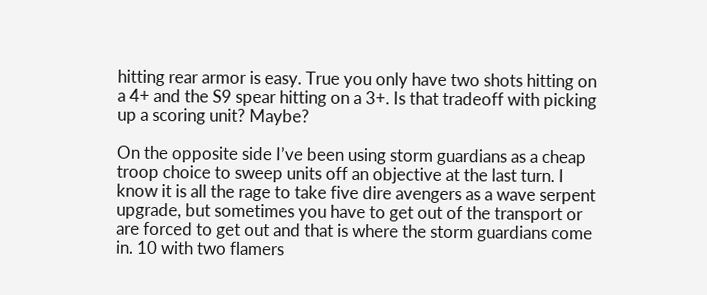hitting rear armor is easy. True you only have two shots hitting on a 4+ and the S9 spear hitting on a 3+. Is that tradeoff with picking up a scoring unit? Maybe?

On the opposite side I’ve been using storm guardians as a cheap troop choice to sweep units off an objective at the last turn. I know it is all the rage to take five dire avengers as a wave serpent upgrade, but sometimes you have to get out of the transport or are forced to get out and that is where the storm guardians come in. 10 with two flamers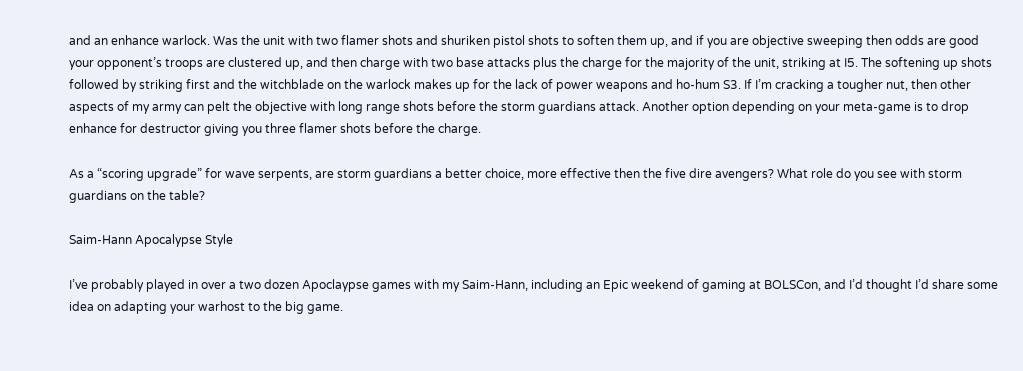and an enhance warlock. Was the unit with two flamer shots and shuriken pistol shots to soften them up, and if you are objective sweeping then odds are good your opponent’s troops are clustered up, and then charge with two base attacks plus the charge for the majority of the unit, striking at I5. The softening up shots followed by striking first and the witchblade on the warlock makes up for the lack of power weapons and ho-hum S3. If I’m cracking a tougher nut, then other aspects of my army can pelt the objective with long range shots before the storm guardians attack. Another option depending on your meta-game is to drop enhance for destructor giving you three flamer shots before the charge.

As a “scoring upgrade” for wave serpents, are storm guardians a better choice, more effective then the five dire avengers? What role do you see with storm guardians on the table?

Saim-Hann Apocalypse Style

I’ve probably played in over a two dozen Apoclaypse games with my Saim-Hann, including an Epic weekend of gaming at BOLSCon, and I’d thought I’d share some idea on adapting your warhost to the big game.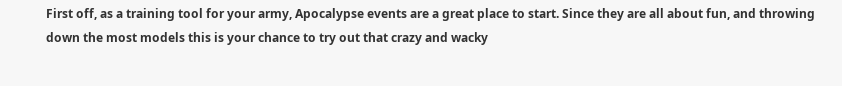First off, as a training tool for your army, Apocalypse events are a great place to start. Since they are all about fun, and throwing down the most models this is your chance to try out that crazy and wacky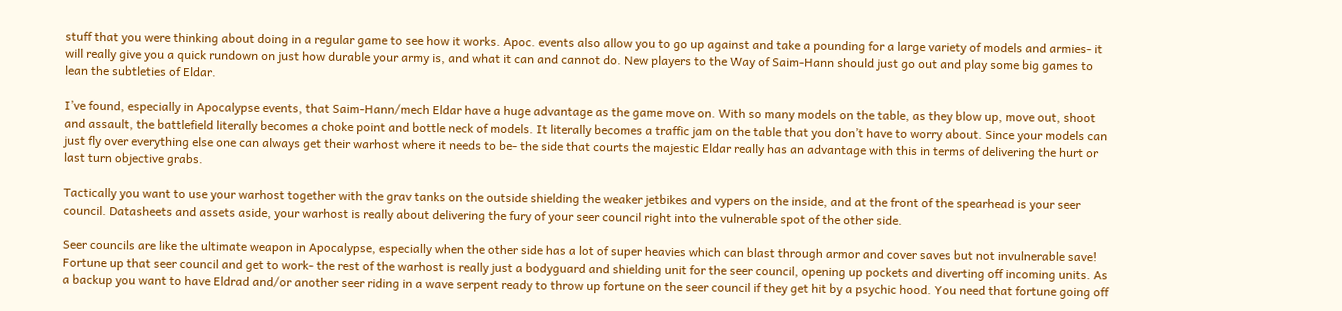stuff that you were thinking about doing in a regular game to see how it works. Apoc. events also allow you to go up against and take a pounding for a large variety of models and armies- it will really give you a quick rundown on just how durable your army is, and what it can and cannot do. New players to the Way of Saim-Hann should just go out and play some big games to lean the subtleties of Eldar.

I’ve found, especially in Apocalypse events, that Saim-Hann/mech Eldar have a huge advantage as the game move on. With so many models on the table, as they blow up, move out, shoot and assault, the battlefield literally becomes a choke point and bottle neck of models. It literally becomes a traffic jam on the table that you don’t have to worry about. Since your models can just fly over everything else one can always get their warhost where it needs to be- the side that courts the majestic Eldar really has an advantage with this in terms of delivering the hurt or last turn objective grabs.

Tactically you want to use your warhost together with the grav tanks on the outside shielding the weaker jetbikes and vypers on the inside, and at the front of the spearhead is your seer council. Datasheets and assets aside, your warhost is really about delivering the fury of your seer council right into the vulnerable spot of the other side.

Seer councils are like the ultimate weapon in Apocalypse, especially when the other side has a lot of super heavies which can blast through armor and cover saves but not invulnerable save! Fortune up that seer council and get to work- the rest of the warhost is really just a bodyguard and shielding unit for the seer council, opening up pockets and diverting off incoming units. As a backup you want to have Eldrad and/or another seer riding in a wave serpent ready to throw up fortune on the seer council if they get hit by a psychic hood. You need that fortune going off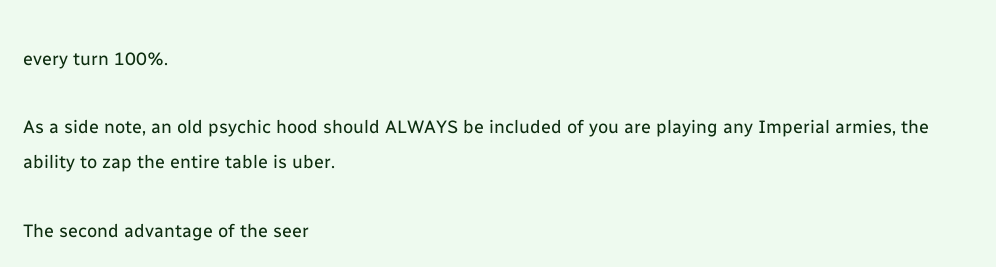every turn 100%.

As a side note, an old psychic hood should ALWAYS be included of you are playing any Imperial armies, the ability to zap the entire table is uber.

The second advantage of the seer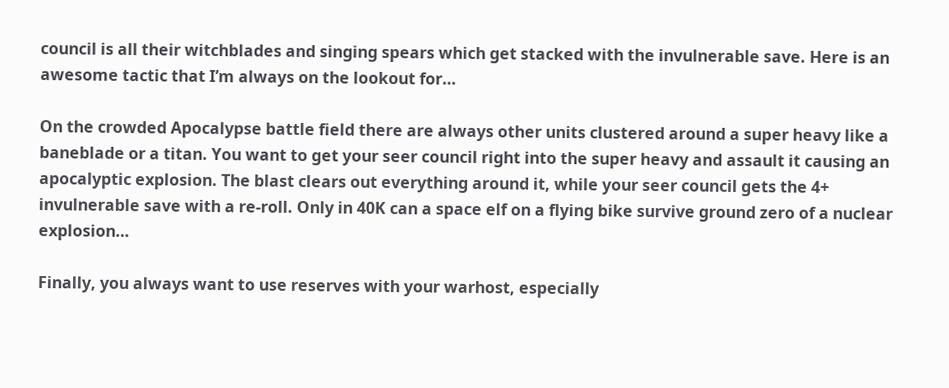council is all their witchblades and singing spears which get stacked with the invulnerable save. Here is an awesome tactic that I’m always on the lookout for…

On the crowded Apocalypse battle field there are always other units clustered around a super heavy like a baneblade or a titan. You want to get your seer council right into the super heavy and assault it causing an apocalyptic explosion. The blast clears out everything around it, while your seer council gets the 4+ invulnerable save with a re-roll. Only in 40K can a space elf on a flying bike survive ground zero of a nuclear explosion…

Finally, you always want to use reserves with your warhost, especially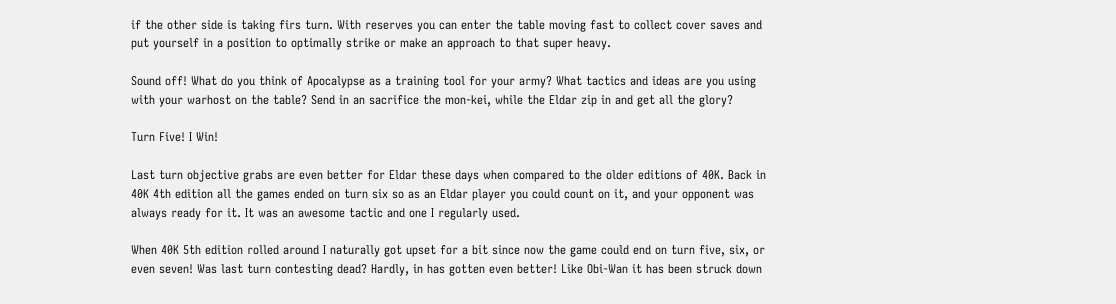if the other side is taking firs turn. With reserves you can enter the table moving fast to collect cover saves and put yourself in a position to optimally strike or make an approach to that super heavy.

Sound off! What do you think of Apocalypse as a training tool for your army? What tactics and ideas are you using with your warhost on the table? Send in an sacrifice the mon-kei, while the Eldar zip in and get all the glory?

Turn Five! I Win!

Last turn objective grabs are even better for Eldar these days when compared to the older editions of 40K. Back in 40K 4th edition all the games ended on turn six so as an Eldar player you could count on it, and your opponent was always ready for it. It was an awesome tactic and one I regularly used.

When 40K 5th edition rolled around I naturally got upset for a bit since now the game could end on turn five, six, or even seven! Was last turn contesting dead? Hardly, in has gotten even better! Like Obi-Wan it has been struck down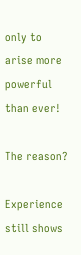only to arise more powerful than ever!

The reason?

Experience still shows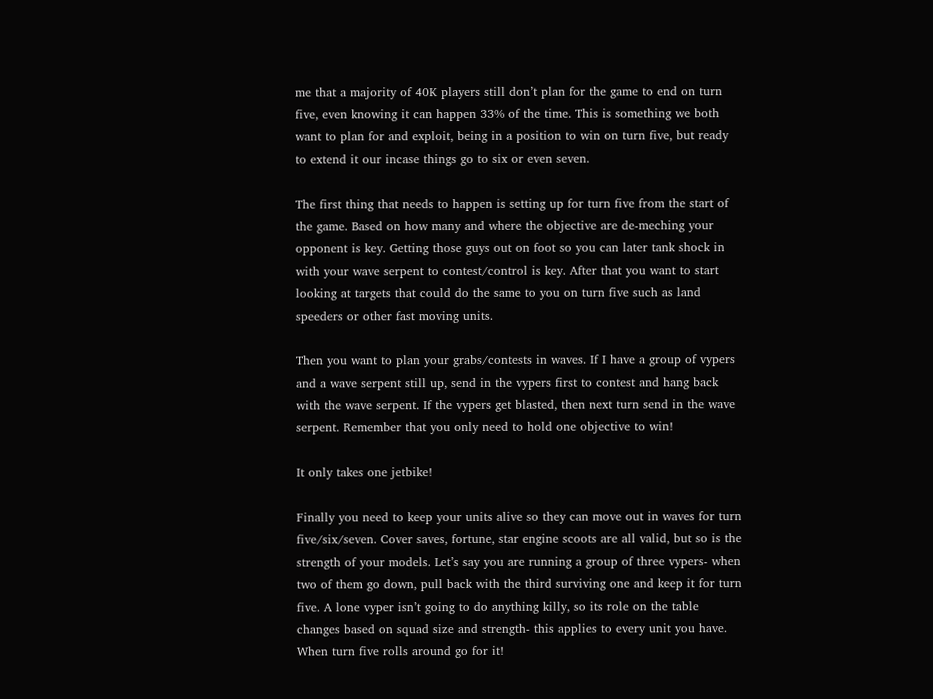me that a majority of 40K players still don’t plan for the game to end on turn five, even knowing it can happen 33% of the time. This is something we both want to plan for and exploit, being in a position to win on turn five, but ready to extend it our incase things go to six or even seven.

The first thing that needs to happen is setting up for turn five from the start of the game. Based on how many and where the objective are de-meching your opponent is key. Getting those guys out on foot so you can later tank shock in with your wave serpent to contest/control is key. After that you want to start looking at targets that could do the same to you on turn five such as land speeders or other fast moving units.

Then you want to plan your grabs/contests in waves. If I have a group of vypers and a wave serpent still up, send in the vypers first to contest and hang back with the wave serpent. If the vypers get blasted, then next turn send in the wave serpent. Remember that you only need to hold one objective to win!

It only takes one jetbike!

Finally you need to keep your units alive so they can move out in waves for turn five/six/seven. Cover saves, fortune, star engine scoots are all valid, but so is the strength of your models. Let’s say you are running a group of three vypers- when two of them go down, pull back with the third surviving one and keep it for turn five. A lone vyper isn’t going to do anything killy, so its role on the table changes based on squad size and strength- this applies to every unit you have. When turn five rolls around go for it!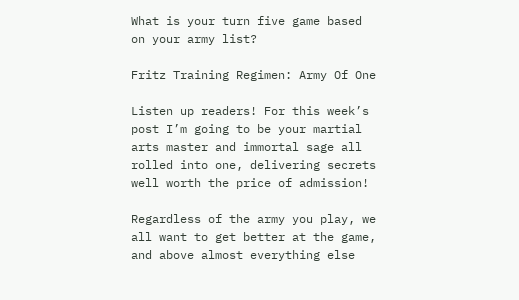What is your turn five game based on your army list?

Fritz Training Regimen: Army Of One

Listen up readers! For this week’s post I’m going to be your martial arts master and immortal sage all rolled into one, delivering secrets well worth the price of admission!

Regardless of the army you play, we all want to get better at the game, and above almost everything else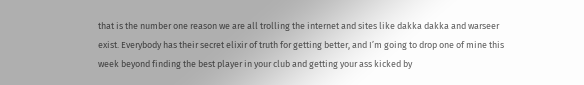that is the number one reason we are all trolling the internet and sites like dakka dakka and warseer exist. Everybody has their secret elixir of truth for getting better, and I’m going to drop one of mine this week beyond finding the best player in your club and getting your ass kicked by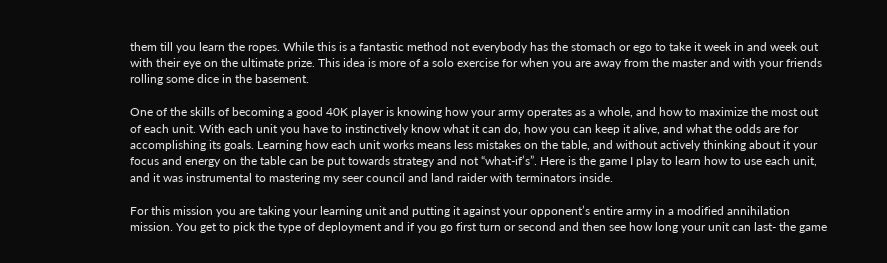them till you learn the ropes. While this is a fantastic method not everybody has the stomach or ego to take it week in and week out with their eye on the ultimate prize. This idea is more of a solo exercise for when you are away from the master and with your friends rolling some dice in the basement.

One of the skills of becoming a good 40K player is knowing how your army operates as a whole, and how to maximize the most out of each unit. With each unit you have to instinctively know what it can do, how you can keep it alive, and what the odds are for accomplishing its goals. Learning how each unit works means less mistakes on the table, and without actively thinking about it your focus and energy on the table can be put towards strategy and not “what-if’s”. Here is the game I play to learn how to use each unit, and it was instrumental to mastering my seer council and land raider with terminators inside.

For this mission you are taking your learning unit and putting it against your opponent’s entire army in a modified annihilation mission. You get to pick the type of deployment and if you go first turn or second and then see how long your unit can last- the game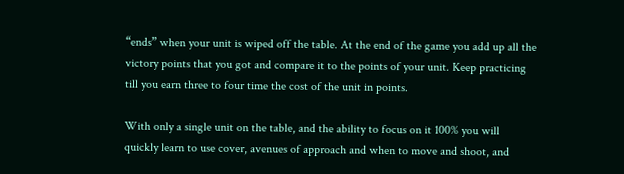“ends” when your unit is wiped off the table. At the end of the game you add up all the victory points that you got and compare it to the points of your unit. Keep practicing till you earn three to four time the cost of the unit in points.

With only a single unit on the table, and the ability to focus on it 100% you will quickly learn to use cover, avenues of approach and when to move and shoot, and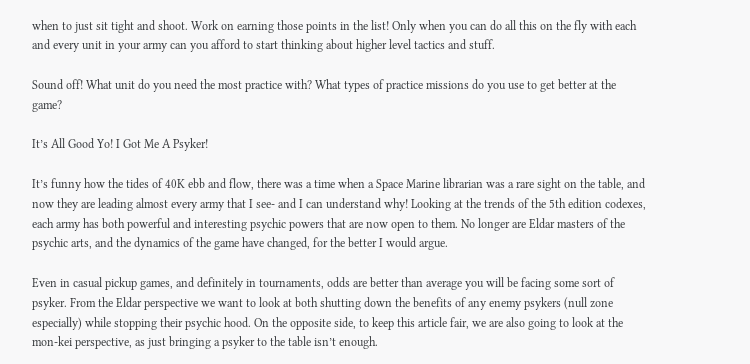when to just sit tight and shoot. Work on earning those points in the list! Only when you can do all this on the fly with each and every unit in your army can you afford to start thinking about higher level tactics and stuff.

Sound off! What unit do you need the most practice with? What types of practice missions do you use to get better at the game?

It’s All Good Yo! I Got Me A Psyker!

It’s funny how the tides of 40K ebb and flow, there was a time when a Space Marine librarian was a rare sight on the table, and now they are leading almost every army that I see- and I can understand why! Looking at the trends of the 5th edition codexes, each army has both powerful and interesting psychic powers that are now open to them. No longer are Eldar masters of the psychic arts, and the dynamics of the game have changed, for the better I would argue.

Even in casual pickup games, and definitely in tournaments, odds are better than average you will be facing some sort of psyker. From the Eldar perspective we want to look at both shutting down the benefits of any enemy psykers (null zone especially) while stopping their psychic hood. On the opposite side, to keep this article fair, we are also going to look at the mon-kei perspective, as just bringing a psyker to the table isn’t enough.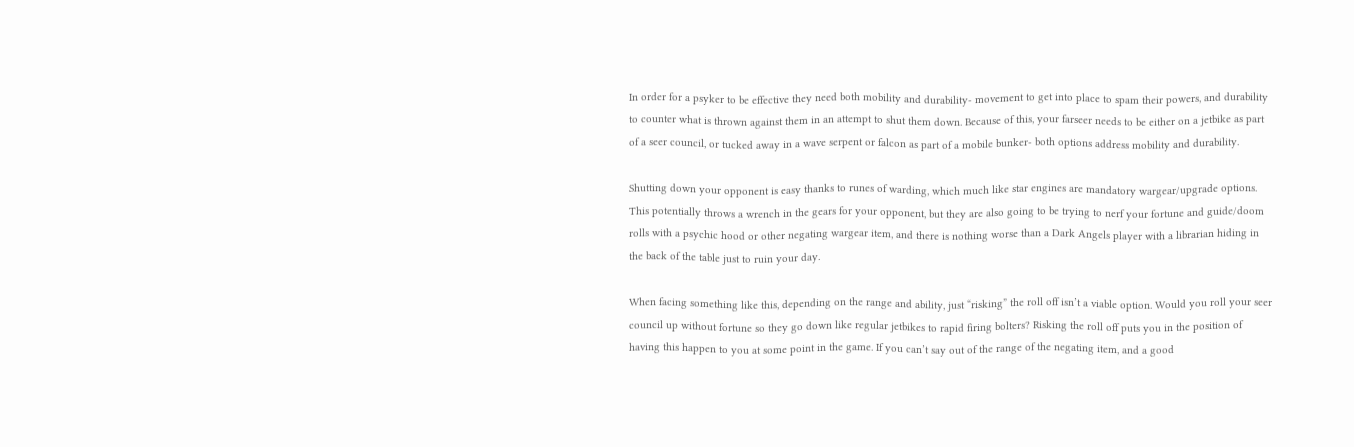In order for a psyker to be effective they need both mobility and durability- movement to get into place to spam their powers, and durability to counter what is thrown against them in an attempt to shut them down. Because of this, your farseer needs to be either on a jetbike as part of a seer council, or tucked away in a wave serpent or falcon as part of a mobile bunker- both options address mobility and durability.

Shutting down your opponent is easy thanks to runes of warding, which much like star engines are mandatory wargear/upgrade options. This potentially throws a wrench in the gears for your opponent, but they are also going to be trying to nerf your fortune and guide/doom rolls with a psychic hood or other negating wargear item, and there is nothing worse than a Dark Angels player with a librarian hiding in the back of the table just to ruin your day.

When facing something like this, depending on the range and ability, just “risking” the roll off isn’t a viable option. Would you roll your seer council up without fortune so they go down like regular jetbikes to rapid firing bolters? Risking the roll off puts you in the position of having this happen to you at some point in the game. If you can’t say out of the range of the negating item, and a good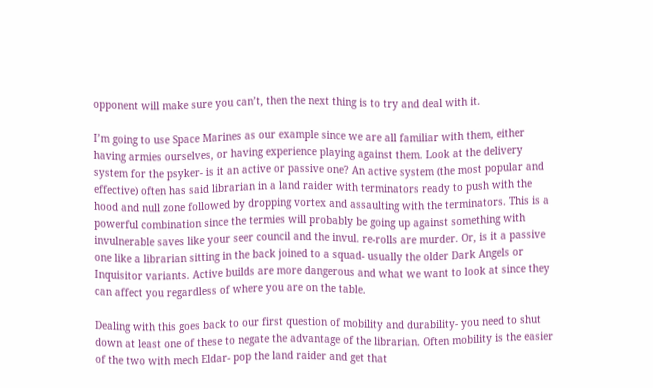opponent will make sure you can’t, then the next thing is to try and deal with it.

I’m going to use Space Marines as our example since we are all familiar with them, either having armies ourselves, or having experience playing against them. Look at the delivery system for the psyker- is it an active or passive one? An active system (the most popular and effective) often has said librarian in a land raider with terminators ready to push with the hood and null zone followed by dropping vortex and assaulting with the terminators. This is a powerful combination since the termies will probably be going up against something with invulnerable saves like your seer council and the invul. re-rolls are murder. Or, is it a passive one like a librarian sitting in the back joined to a squad- usually the older Dark Angels or Inquisitor variants. Active builds are more dangerous and what we want to look at since they can affect you regardless of where you are on the table.

Dealing with this goes back to our first question of mobility and durability- you need to shut down at least one of these to negate the advantage of the librarian. Often mobility is the easier of the two with mech Eldar- pop the land raider and get that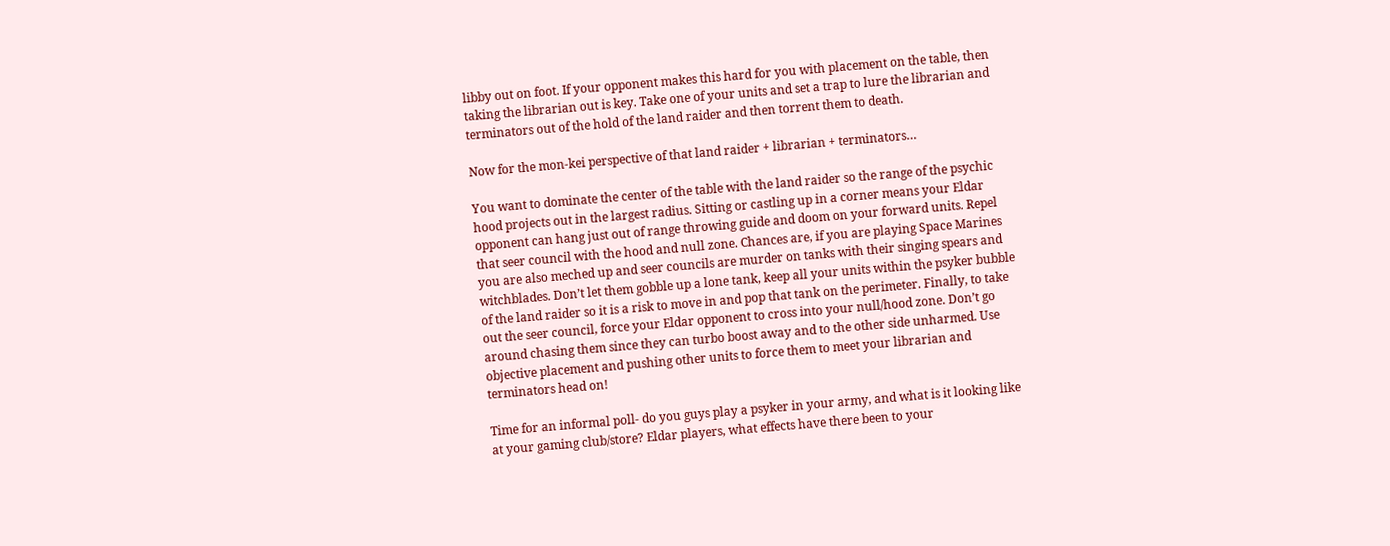libby out on foot. If your opponent makes this hard for you with placement on the table, then taking the librarian out is key. Take one of your units and set a trap to lure the librarian and terminators out of the hold of the land raider and then torrent them to death.

Now for the mon-kei perspective of that land raider + librarian + terminators…

You want to dominate the center of the table with the land raider so the range of the psychic hood projects out in the largest radius. Sitting or castling up in a corner means your Eldar opponent can hang just out of range throwing guide and doom on your forward units. Repel that seer council with the hood and null zone. Chances are, if you are playing Space Marines you are also meched up and seer councils are murder on tanks with their singing spears and witchblades. Don’t let them gobble up a lone tank, keep all your units within the psyker bubble of the land raider so it is a risk to move in and pop that tank on the perimeter. Finally, to take out the seer council, force your Eldar opponent to cross into your null/hood zone. Don’t go around chasing them since they can turbo boost away and to the other side unharmed. Use objective placement and pushing other units to force them to meet your librarian and terminators head on!

Time for an informal poll- do you guys play a psyker in your army, and what is it looking like at your gaming club/store? Eldar players, what effects have there been to your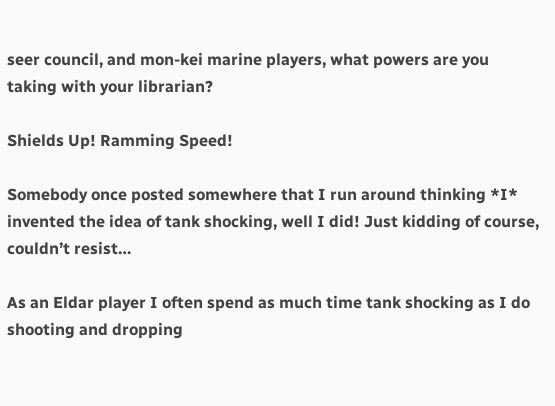seer council, and mon-kei marine players, what powers are you taking with your librarian?

Shields Up! Ramming Speed!

Somebody once posted somewhere that I run around thinking *I* invented the idea of tank shocking, well I did! Just kidding of course, couldn’t resist…

As an Eldar player I often spend as much time tank shocking as I do shooting and dropping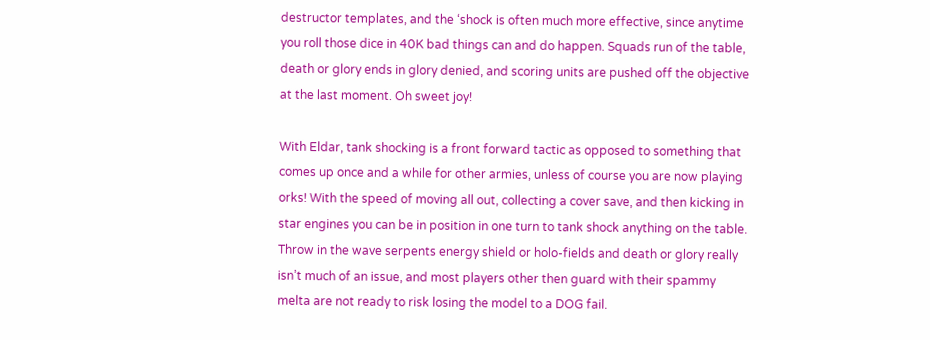destructor templates, and the ‘shock is often much more effective, since anytime you roll those dice in 40K bad things can and do happen. Squads run of the table, death or glory ends in glory denied, and scoring units are pushed off the objective at the last moment. Oh sweet joy!

With Eldar, tank shocking is a front forward tactic as opposed to something that comes up once and a while for other armies, unless of course you are now playing orks! With the speed of moving all out, collecting a cover save, and then kicking in star engines you can be in position in one turn to tank shock anything on the table. Throw in the wave serpents energy shield or holo-fields and death or glory really isn’t much of an issue, and most players other then guard with their spammy melta are not ready to risk losing the model to a DOG fail.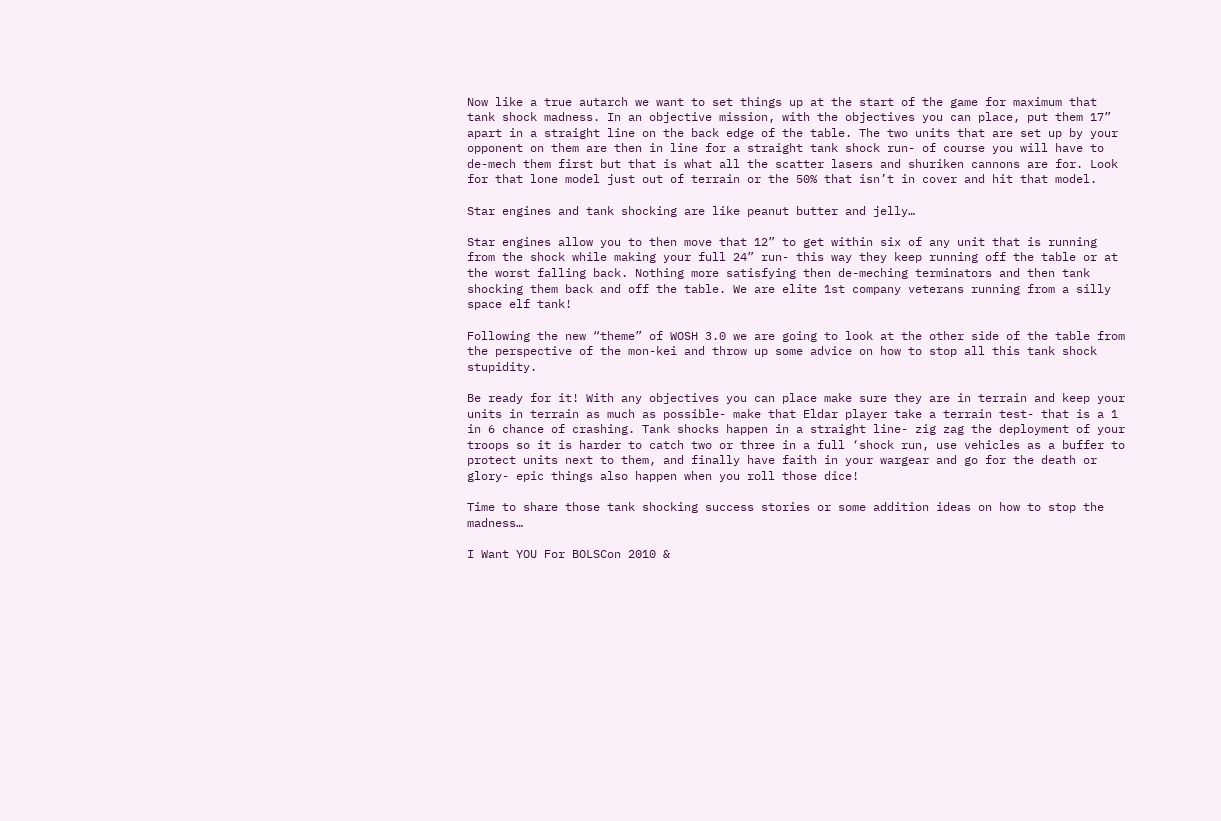Now like a true autarch we want to set things up at the start of the game for maximum that tank shock madness. In an objective mission, with the objectives you can place, put them 17” apart in a straight line on the back edge of the table. The two units that are set up by your opponent on them are then in line for a straight tank shock run- of course you will have to de-mech them first but that is what all the scatter lasers and shuriken cannons are for. Look for that lone model just out of terrain or the 50% that isn’t in cover and hit that model.

Star engines and tank shocking are like peanut butter and jelly…

Star engines allow you to then move that 12” to get within six of any unit that is running from the shock while making your full 24” run- this way they keep running off the table or at the worst falling back. Nothing more satisfying then de-meching terminators and then tank shocking them back and off the table. We are elite 1st company veterans running from a silly space elf tank!

Following the new “theme” of WOSH 3.0 we are going to look at the other side of the table from the perspective of the mon-kei and throw up some advice on how to stop all this tank shock stupidity.

Be ready for it! With any objectives you can place make sure they are in terrain and keep your units in terrain as much as possible- make that Eldar player take a terrain test- that is a 1 in 6 chance of crashing. Tank shocks happen in a straight line- zig zag the deployment of your troops so it is harder to catch two or three in a full ‘shock run, use vehicles as a buffer to protect units next to them, and finally have faith in your wargear and go for the death or glory- epic things also happen when you roll those dice!

Time to share those tank shocking success stories or some addition ideas on how to stop the madness…

I Want YOU For BOLSCon 2010 &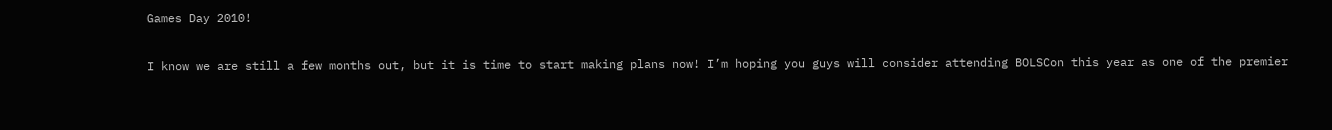Games Day 2010!

I know we are still a few months out, but it is time to start making plans now! I’m hoping you guys will consider attending BOLSCon this year as one of the premier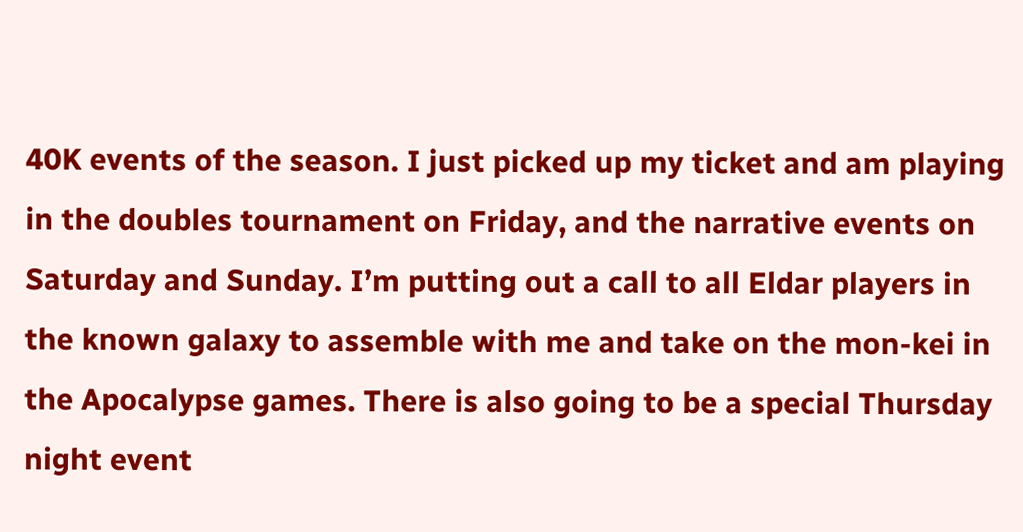40K events of the season. I just picked up my ticket and am playing in the doubles tournament on Friday, and the narrative events on Saturday and Sunday. I’m putting out a call to all Eldar players in the known galaxy to assemble with me and take on the mon-kei in the Apocalypse games. There is also going to be a special Thursday night event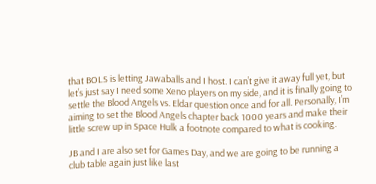that BOLS is letting Jawaballs and I host. I can’t give it away full yet, but let’s just say I need some Xeno players on my side, and it is finally going to settle the Blood Angels vs. Eldar question once and for all. Personally, I’m aiming to set the Blood Angels chapter back 1000 years and make their little screw up in Space Hulk a footnote compared to what is cooking.

JB and I are also set for Games Day, and we are going to be running a club table again just like last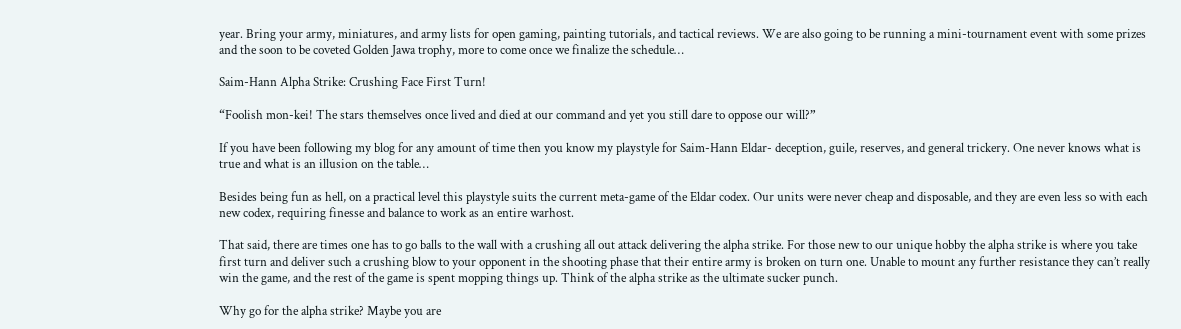year. Bring your army, miniatures, and army lists for open gaming, painting tutorials, and tactical reviews. We are also going to be running a mini-tournament event with some prizes and the soon to be coveted Golden Jawa trophy, more to come once we finalize the schedule…

Saim-Hann Alpha Strike: Crushing Face First Turn!

“Foolish mon-kei! The stars themselves once lived and died at our command and yet you still dare to oppose our will?”

If you have been following my blog for any amount of time then you know my playstyle for Saim-Hann Eldar- deception, guile, reserves, and general trickery. One never knows what is true and what is an illusion on the table…

Besides being fun as hell, on a practical level this playstyle suits the current meta-game of the Eldar codex. Our units were never cheap and disposable, and they are even less so with each new codex, requiring finesse and balance to work as an entire warhost.

That said, there are times one has to go balls to the wall with a crushing all out attack delivering the alpha strike. For those new to our unique hobby the alpha strike is where you take first turn and deliver such a crushing blow to your opponent in the shooting phase that their entire army is broken on turn one. Unable to mount any further resistance they can’t really win the game, and the rest of the game is spent mopping things up. Think of the alpha strike as the ultimate sucker punch.

Why go for the alpha strike? Maybe you are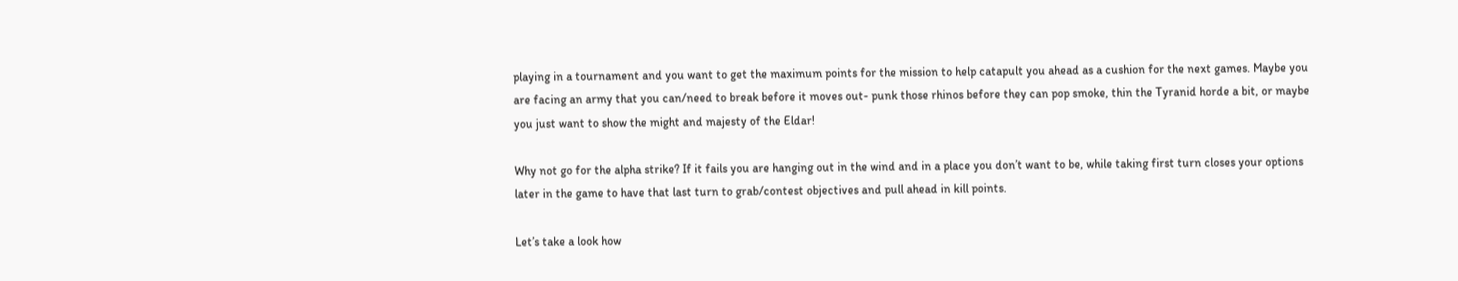playing in a tournament and you want to get the maximum points for the mission to help catapult you ahead as a cushion for the next games. Maybe you are facing an army that you can/need to break before it moves out- punk those rhinos before they can pop smoke, thin the Tyranid horde a bit, or maybe you just want to show the might and majesty of the Eldar!

Why not go for the alpha strike? If it fails you are hanging out in the wind and in a place you don’t want to be, while taking first turn closes your options later in the game to have that last turn to grab/contest objectives and pull ahead in kill points.

Let’s take a look how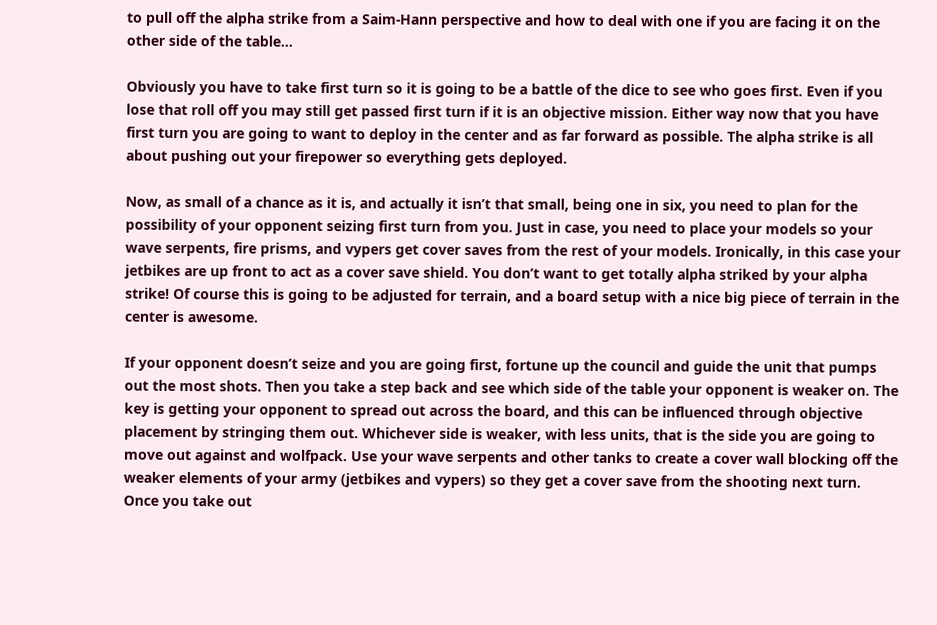to pull off the alpha strike from a Saim-Hann perspective and how to deal with one if you are facing it on the other side of the table…

Obviously you have to take first turn so it is going to be a battle of the dice to see who goes first. Even if you lose that roll off you may still get passed first turn if it is an objective mission. Either way now that you have first turn you are going to want to deploy in the center and as far forward as possible. The alpha strike is all about pushing out your firepower so everything gets deployed.

Now, as small of a chance as it is, and actually it isn’t that small, being one in six, you need to plan for the possibility of your opponent seizing first turn from you. Just in case, you need to place your models so your wave serpents, fire prisms, and vypers get cover saves from the rest of your models. Ironically, in this case your jetbikes are up front to act as a cover save shield. You don’t want to get totally alpha striked by your alpha strike! Of course this is going to be adjusted for terrain, and a board setup with a nice big piece of terrain in the center is awesome.

If your opponent doesn’t seize and you are going first, fortune up the council and guide the unit that pumps out the most shots. Then you take a step back and see which side of the table your opponent is weaker on. The key is getting your opponent to spread out across the board, and this can be influenced through objective placement by stringing them out. Whichever side is weaker, with less units, that is the side you are going to move out against and wolfpack. Use your wave serpents and other tanks to create a cover wall blocking off the weaker elements of your army (jetbikes and vypers) so they get a cover save from the shooting next turn. Once you take out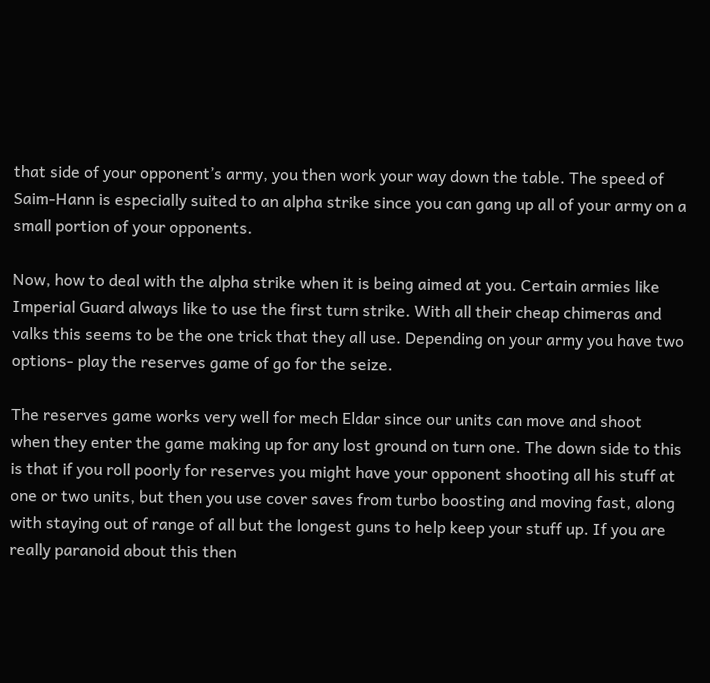that side of your opponent’s army, you then work your way down the table. The speed of Saim-Hann is especially suited to an alpha strike since you can gang up all of your army on a small portion of your opponents.

Now, how to deal with the alpha strike when it is being aimed at you. Certain armies like Imperial Guard always like to use the first turn strike. With all their cheap chimeras and valks this seems to be the one trick that they all use. Depending on your army you have two options- play the reserves game of go for the seize.

The reserves game works very well for mech Eldar since our units can move and shoot when they enter the game making up for any lost ground on turn one. The down side to this is that if you roll poorly for reserves you might have your opponent shooting all his stuff at one or two units, but then you use cover saves from turbo boosting and moving fast, along with staying out of range of all but the longest guns to help keep your stuff up. If you are really paranoid about this then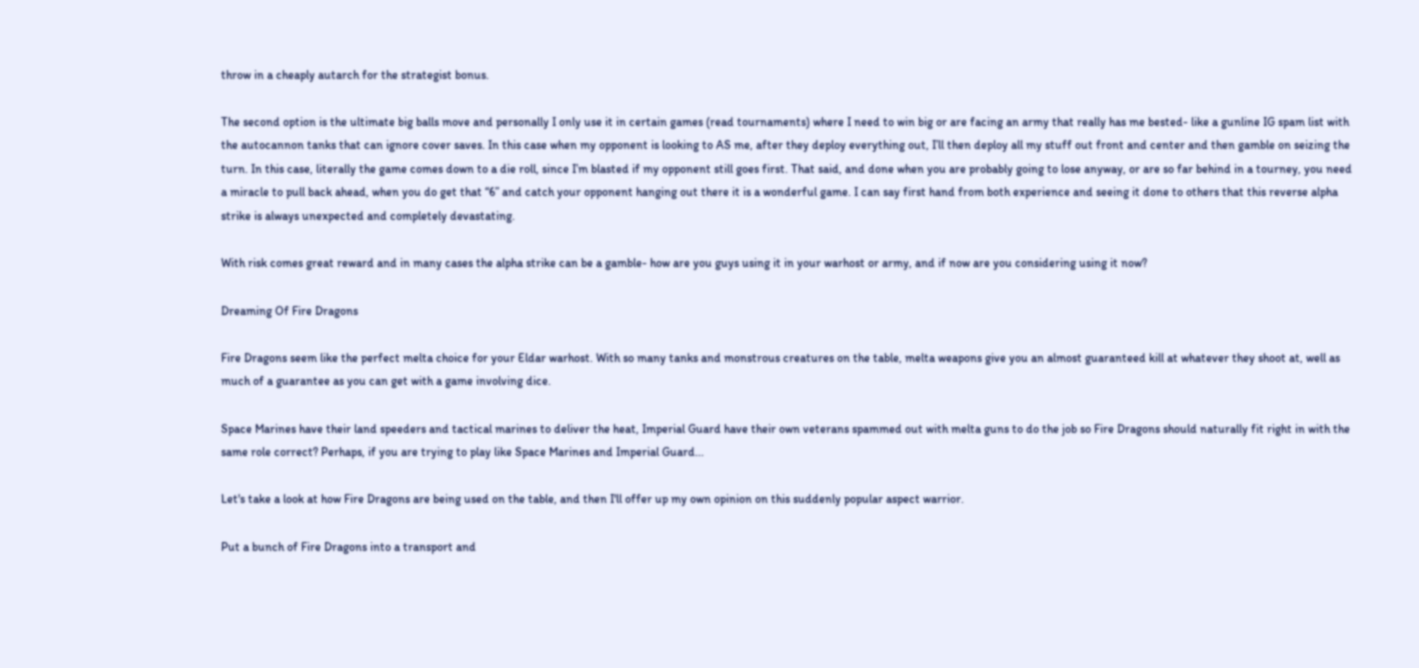throw in a cheaply autarch for the strategist bonus.

The second option is the ultimate big balls move and personally I only use it in certain games (read tournaments) where I need to win big or are facing an army that really has me bested- like a gunline IG spam list with the autocannon tanks that can ignore cover saves. In this case when my opponent is looking to AS me, after they deploy everything out, I’ll then deploy all my stuff out front and center and then gamble on seizing the turn. In this case, literally the game comes down to a die roll, since I’m blasted if my opponent still goes first. That said, and done when you are probably going to lose anyway, or are so far behind in a tourney, you need a miracle to pull back ahead, when you do get that “6” and catch your opponent hanging out there it is a wonderful game. I can say first hand from both experience and seeing it done to others that this reverse alpha strike is always unexpected and completely devastating.

With risk comes great reward and in many cases the alpha strike can be a gamble- how are you guys using it in your warhost or army, and if now are you considering using it now?

Dreaming Of Fire Dragons

Fire Dragons seem like the perfect melta choice for your Eldar warhost. With so many tanks and monstrous creatures on the table, melta weapons give you an almost guaranteed kill at whatever they shoot at, well as much of a guarantee as you can get with a game involving dice.

Space Marines have their land speeders and tactical marines to deliver the heat, Imperial Guard have their own veterans spammed out with melta guns to do the job so Fire Dragons should naturally fit right in with the same role correct? Perhaps, if you are trying to play like Space Marines and Imperial Guard...

Let's take a look at how Fire Dragons are being used on the table, and then I'll offer up my own opinion on this suddenly popular aspect warrior.

Put a bunch of Fire Dragons into a transport and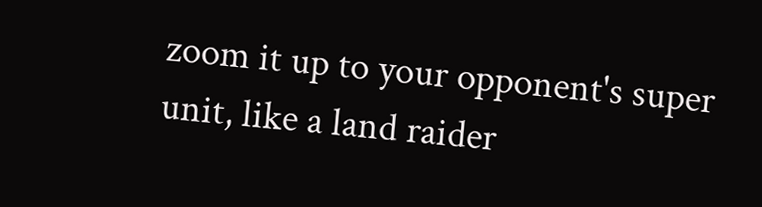zoom it up to your opponent's super unit, like a land raider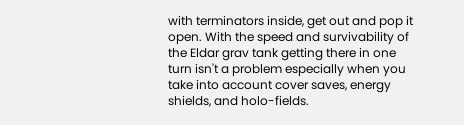with terminators inside, get out and pop it open. With the speed and survivability of the Eldar grav tank getting there in one turn isn't a problem especially when you take into account cover saves, energy shields, and holo-fields.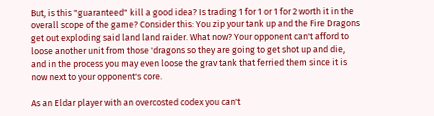But, is this "guaranteed" kill a good idea? Is trading 1 for 1 or 1 for 2 worth it in the overall scope of the game? Consider this: You zip your tank up and the Fire Dragons get out exploding said land land raider. What now? Your opponent can't afford to loose another unit from those 'dragons so they are going to get shot up and die, and in the process you may even loose the grav tank that ferried them since it is now next to your opponent's core.

As an Eldar player with an overcosted codex you can't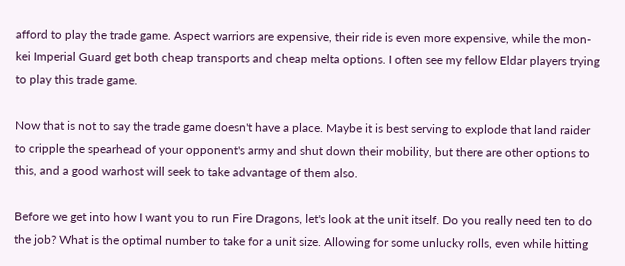afford to play the trade game. Aspect warriors are expensive, their ride is even more expensive, while the mon-kei Imperial Guard get both cheap transports and cheap melta options. I often see my fellow Eldar players trying to play this trade game.

Now that is not to say the trade game doesn't have a place. Maybe it is best serving to explode that land raider to cripple the spearhead of your opponent's army and shut down their mobility, but there are other options to this, and a good warhost will seek to take advantage of them also.

Before we get into how I want you to run Fire Dragons, let's look at the unit itself. Do you really need ten to do the job? What is the optimal number to take for a unit size. Allowing for some unlucky rolls, even while hitting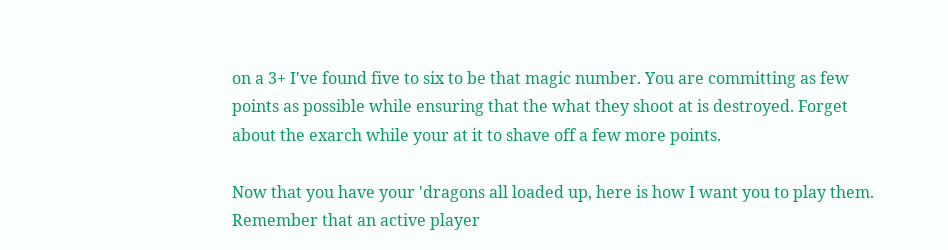on a 3+ I've found five to six to be that magic number. You are committing as few points as possible while ensuring that the what they shoot at is destroyed. Forget about the exarch while your at it to shave off a few more points.

Now that you have your 'dragons all loaded up, here is how I want you to play them. Remember that an active player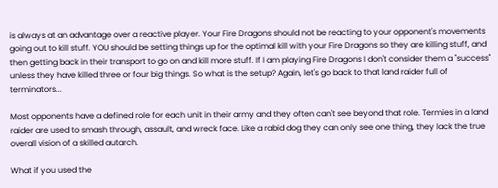is always at an advantage over a reactive player. Your Fire Dragons should not be reacting to your opponent's movements going out to kill stuff. YOU should be setting things up for the optimal kill with your Fire Dragons so they are killing stuff, and then getting back in their transport to go on and kill more stuff. If I am playing Fire Dragons I don't consider them a "success" unless they have killed three or four big things. So what is the setup? Again, let's go back to that land raider full of terminators...

Most opponents have a defined role for each unit in their army and they often can't see beyond that role. Termies in a land raider are used to smash through, assault, and wreck face. Like a rabid dog they can only see one thing, they lack the true overall vision of a skilled autarch.

What if you used the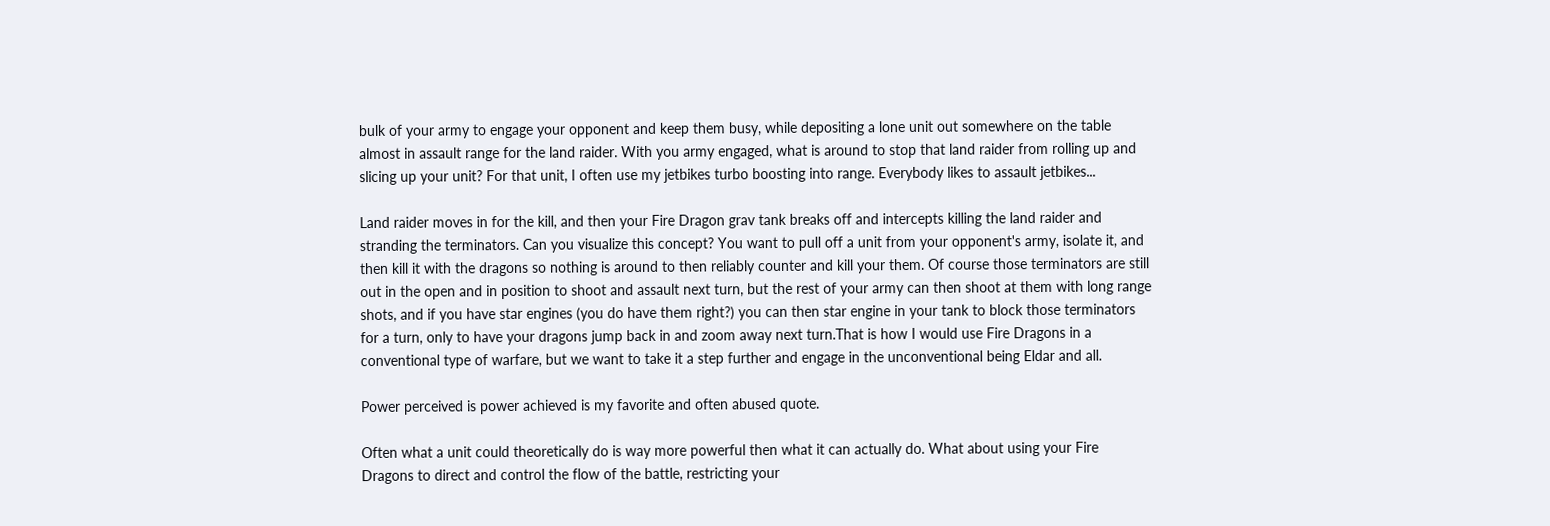bulk of your army to engage your opponent and keep them busy, while depositing a lone unit out somewhere on the table almost in assault range for the land raider. With you army engaged, what is around to stop that land raider from rolling up and slicing up your unit? For that unit, I often use my jetbikes turbo boosting into range. Everybody likes to assault jetbikes...

Land raider moves in for the kill, and then your Fire Dragon grav tank breaks off and intercepts killing the land raider and stranding the terminators. Can you visualize this concept? You want to pull off a unit from your opponent's army, isolate it, and then kill it with the dragons so nothing is around to then reliably counter and kill your them. Of course those terminators are still out in the open and in position to shoot and assault next turn, but the rest of your army can then shoot at them with long range shots, and if you have star engines (you do have them right?) you can then star engine in your tank to block those terminators for a turn, only to have your dragons jump back in and zoom away next turn.That is how I would use Fire Dragons in a conventional type of warfare, but we want to take it a step further and engage in the unconventional being Eldar and all.

Power perceived is power achieved is my favorite and often abused quote.

Often what a unit could theoretically do is way more powerful then what it can actually do. What about using your Fire Dragons to direct and control the flow of the battle, restricting your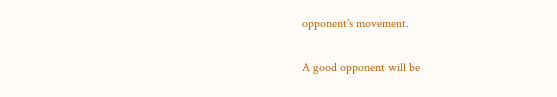opponent's movement.

A good opponent will be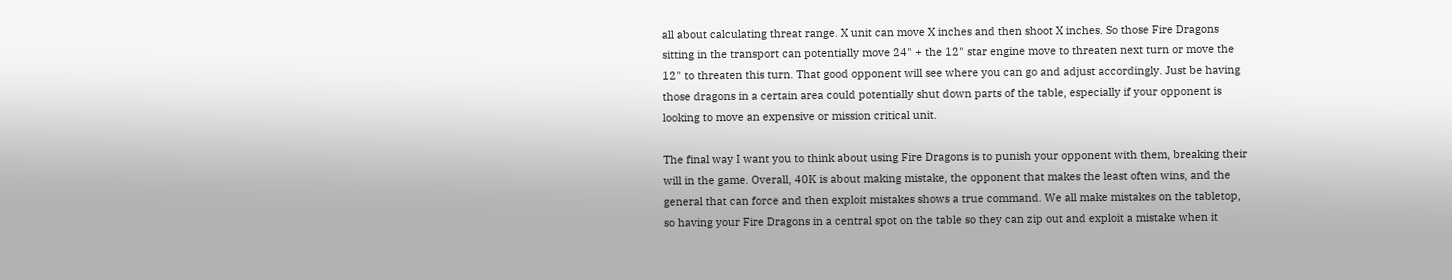all about calculating threat range. X unit can move X inches and then shoot X inches. So those Fire Dragons sitting in the transport can potentially move 24" + the 12" star engine move to threaten next turn or move the 12" to threaten this turn. That good opponent will see where you can go and adjust accordingly. Just be having those dragons in a certain area could potentially shut down parts of the table, especially if your opponent is looking to move an expensive or mission critical unit.

The final way I want you to think about using Fire Dragons is to punish your opponent with them, breaking their will in the game. Overall, 40K is about making mistake, the opponent that makes the least often wins, and the general that can force and then exploit mistakes shows a true command. We all make mistakes on the tabletop, so having your Fire Dragons in a central spot on the table so they can zip out and exploit a mistake when it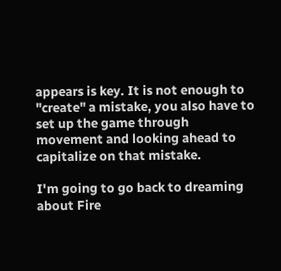appears is key. It is not enough to "create" a mistake, you also have to set up the game through movement and looking ahead to capitalize on that mistake.

I'm going to go back to dreaming about Fire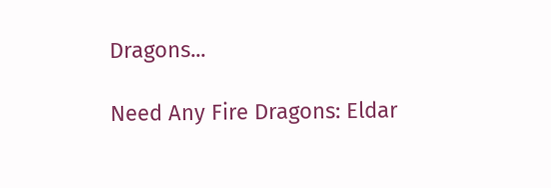Dragons...

Need Any Fire Dragons: Eldar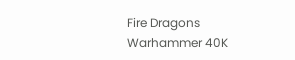Fire Dragons Warhammer 40K